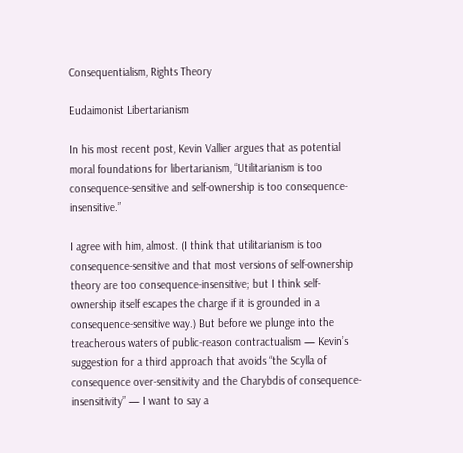Consequentialism, Rights Theory

Eudaimonist Libertarianism

In his most recent post, Kevin Vallier argues that as potential moral foundations for libertarianism, “Utilitarianism is too consequence-sensitive and self-ownership is too consequence-insensitive.”

I agree with him, almost. (I think that utilitarianism is too consequence-sensitive and that most versions of self-ownership theory are too consequence-insensitive; but I think self-ownership itself escapes the charge if it is grounded in a consequence-sensitive way.) But before we plunge into the treacherous waters of public-reason contractualism — Kevin’s suggestion for a third approach that avoids “the Scylla of consequence over-sensitivity and the Charybdis of consequence-insensitivity” — I want to say a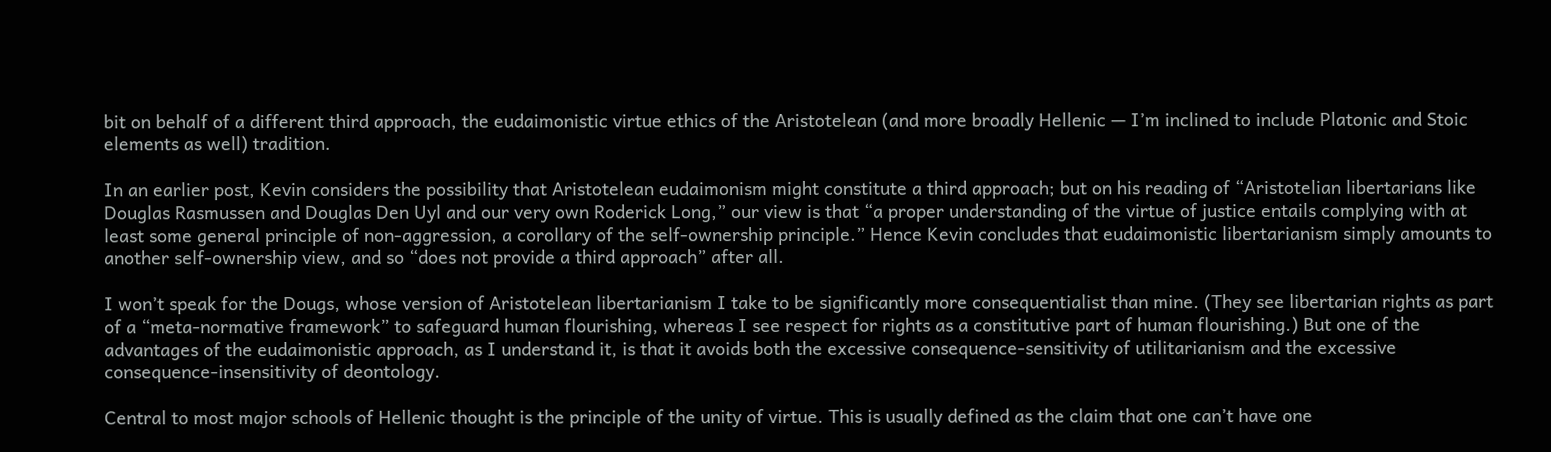bit on behalf of a different third approach, the eudaimonistic virtue ethics of the Aristotelean (and more broadly Hellenic — I’m inclined to include Platonic and Stoic elements as well) tradition.

In an earlier post, Kevin considers the possibility that Aristotelean eudaimonism might constitute a third approach; but on his reading of “Aristotelian libertarians like Douglas Rasmussen and Douglas Den Uyl and our very own Roderick Long,” our view is that “a proper understanding of the virtue of justice entails complying with at least some general principle of non-aggression, a corollary of the self-ownership principle.” Hence Kevin concludes that eudaimonistic libertarianism simply amounts to another self-ownership view, and so “does not provide a third approach” after all.

I won’t speak for the Dougs, whose version of Aristotelean libertarianism I take to be significantly more consequentialist than mine. (They see libertarian rights as part of a “meta-normative framework” to safeguard human flourishing, whereas I see respect for rights as a constitutive part of human flourishing.) But one of the advantages of the eudaimonistic approach, as I understand it, is that it avoids both the excessive consequence-sensitivity of utilitarianism and the excessive consequence-insensitivity of deontology.

Central to most major schools of Hellenic thought is the principle of the unity of virtue. This is usually defined as the claim that one can’t have one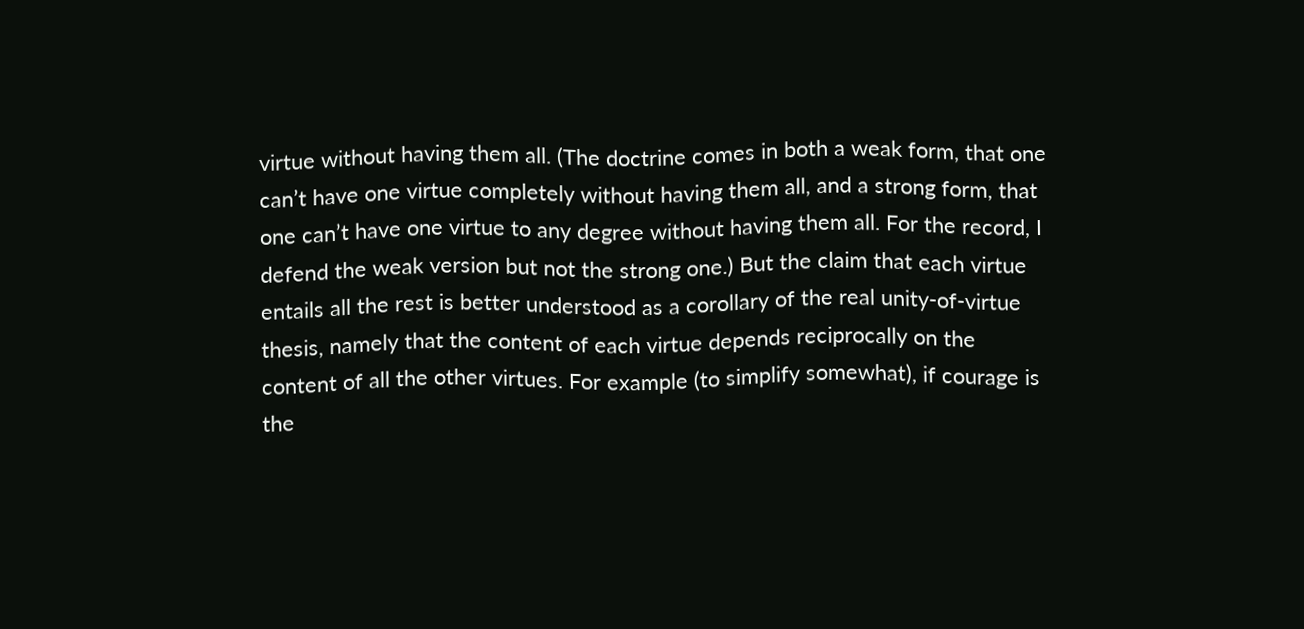virtue without having them all. (The doctrine comes in both a weak form, that one can’t have one virtue completely without having them all, and a strong form, that one can’t have one virtue to any degree without having them all. For the record, I defend the weak version but not the strong one.) But the claim that each virtue entails all the rest is better understood as a corollary of the real unity-of-virtue thesis, namely that the content of each virtue depends reciprocally on the content of all the other virtues. For example (to simplify somewhat), if courage is the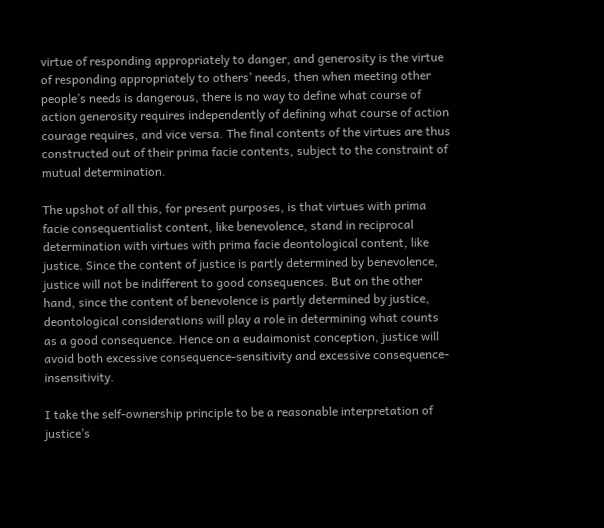virtue of responding appropriately to danger, and generosity is the virtue of responding appropriately to others’ needs, then when meeting other people’s needs is dangerous, there is no way to define what course of action generosity requires independently of defining what course of action courage requires, and vice versa. The final contents of the virtues are thus constructed out of their prima facie contents, subject to the constraint of mutual determination.

The upshot of all this, for present purposes, is that virtues with prima facie consequentialist content, like benevolence, stand in reciprocal determination with virtues with prima facie deontological content, like justice. Since the content of justice is partly determined by benevolence, justice will not be indifferent to good consequences. But on the other hand, since the content of benevolence is partly determined by justice, deontological considerations will play a role in determining what counts as a good consequence. Hence on a eudaimonist conception, justice will avoid both excessive consequence-sensitivity and excessive consequence-insensitivity.

I take the self-ownership principle to be a reasonable interpretation of justice’s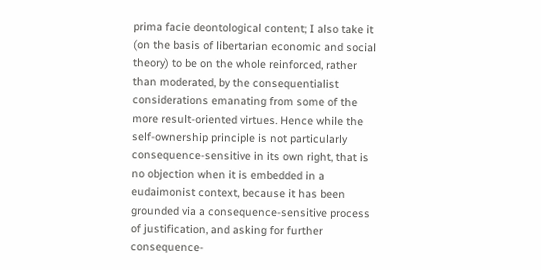prima facie deontological content; I also take it (on the basis of libertarian economic and social theory) to be on the whole reinforced, rather than moderated, by the consequentialist considerations emanating from some of the more result-oriented virtues. Hence while the self-ownership principle is not particularly consequence-sensitive in its own right, that is no objection when it is embedded in a eudaimonist context, because it has been grounded via a consequence-sensitive process of justification, and asking for further consequence-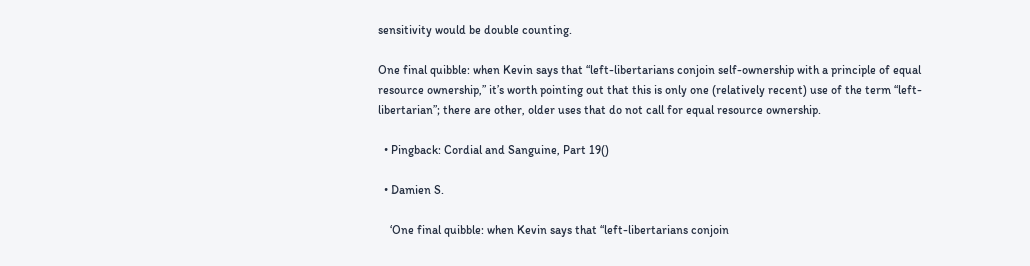sensitivity would be double counting.

One final quibble: when Kevin says that “left-libertarians conjoin self-ownership with a principle of equal resource ownership,” it’s worth pointing out that this is only one (relatively recent) use of the term “left-libertarian”; there are other, older uses that do not call for equal resource ownership.

  • Pingback: Cordial and Sanguine, Part 19()

  • Damien S.

    ‘One final quibble: when Kevin says that “left-libertarians conjoin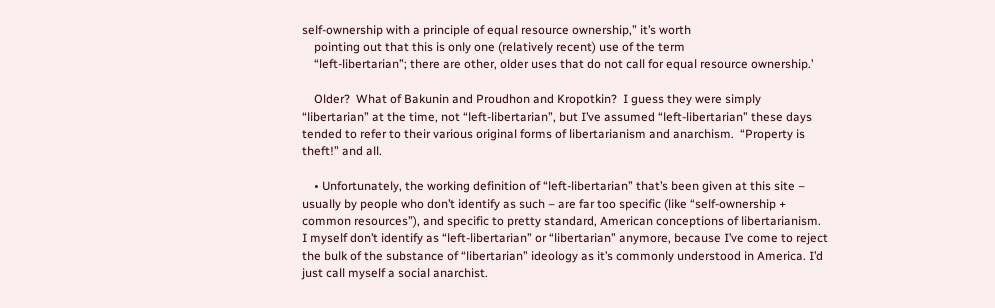self-ownership with a principle of equal resource ownership,” it’s worth
    pointing out that this is only one (relatively recent) use of the term
    “left-libertarian”; there are other, older uses that do not call for equal resource ownership.’

    Older?  What of Bakunin and Proudhon and Kropotkin?  I guess they were simply “libertarian” at the time, not “left-libertarian”, but I’ve assumed “left-libertarian” these days tended to refer to their various original forms of libertarianism and anarchism.  “Property is theft!” and all.

    • Unfortunately, the working definition of “left-libertarian” that’s been given at this site – usually by people who don’t identify as such – are far too specific (like “self-ownership + common resources”), and specific to pretty standard, American conceptions of libertarianism. I myself don’t identify as “left-libertarian” or “libertarian” anymore, because I’ve come to reject the bulk of the substance of “libertarian” ideology as it’s commonly understood in America. I’d just call myself a social anarchist.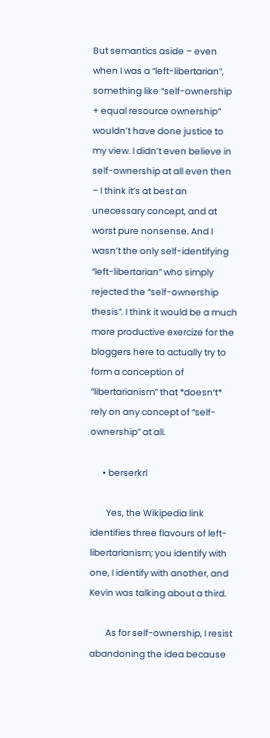But semantics aside – even when I was a “left-libertarian”, something like “self-ownership + equal resource ownership” wouldn’t have done justice to my view. I didn’t even believe in self-ownership at all even then – I think it’s at best an unecessary concept, and at worst pure nonsense. And I wasn’t the only self-identifying “left-libertarian” who simply rejected the “self-ownership thesis”. I think it would be a much more productive exercize for the bloggers here to actually try to form a conception of “libertarianism” that *doesn’t* rely on any concept of “self-ownership” at all.

      • berserkrl

        Yes, the Wikipedia link identifies three flavours of left-libertarianism; you identify with one, I identify with another, and Kevin was talking about a third.

        As for self-ownership, I resist abandoning the idea because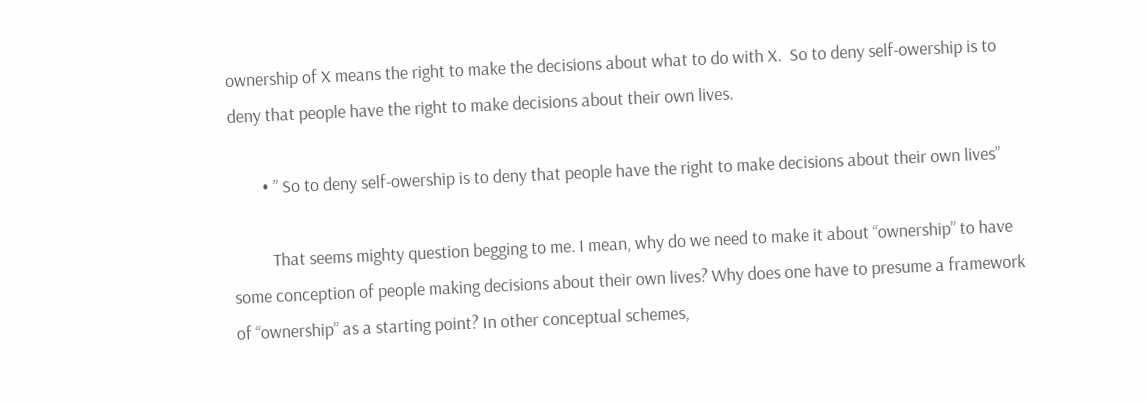ownership of X means the right to make the decisions about what to do with X.  So to deny self-owership is to deny that people have the right to make decisions about their own lives.

        • ” So to deny self-owership is to deny that people have the right to make decisions about their own lives”

          That seems mighty question begging to me. I mean, why do we need to make it about “ownership” to have some conception of people making decisions about their own lives? Why does one have to presume a framework of “ownership” as a starting point? In other conceptual schemes,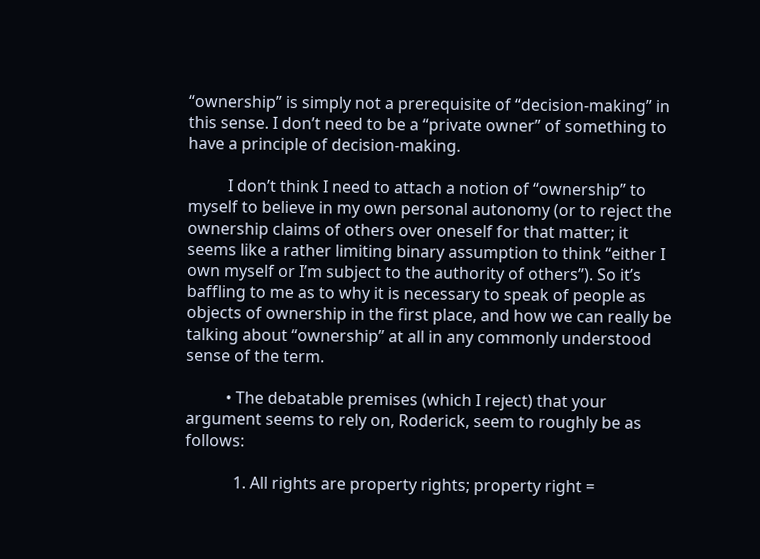“ownership” is simply not a prerequisite of “decision-making” in this sense. I don’t need to be a “private owner” of something to have a principle of decision-making.

          I don’t think I need to attach a notion of “ownership” to myself to believe in my own personal autonomy (or to reject the ownership claims of others over oneself for that matter; it seems like a rather limiting binary assumption to think “either I own myself or I’m subject to the authority of others”). So it’s baffling to me as to why it is necessary to speak of people as objects of ownership in the first place, and how we can really be talking about “ownership” at all in any commonly understood sense of the term.

          • The debatable premises (which I reject) that your argument seems to rely on, Roderick, seem to roughly be as follows:

            1. All rights are property rights; property right =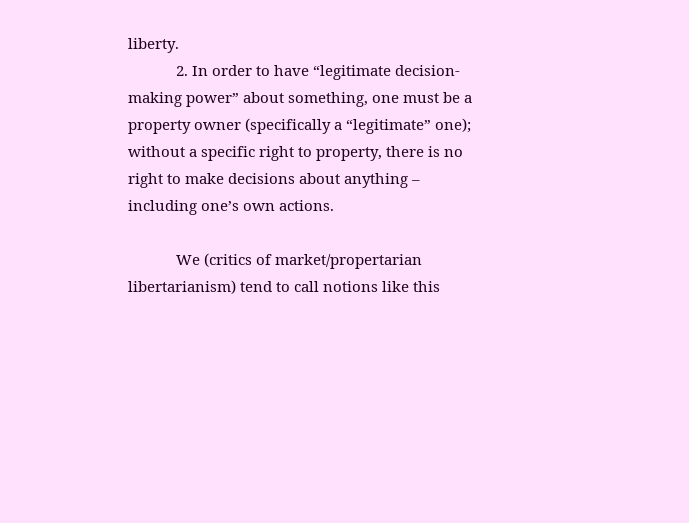liberty.
            2. In order to have “legitimate decision-making power” about something, one must be a property owner (specifically a “legitimate” one); without a specific right to property, there is no right to make decisions about anything – including one’s own actions.

            We (critics of market/propertarian libertarianism) tend to call notions like this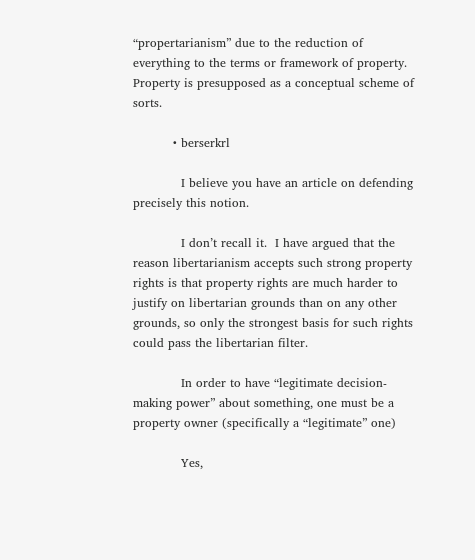“propertarianism” due to the reduction of everything to the terms or framework of property. Property is presupposed as a conceptual scheme of sorts.

          • berserkrl

            I believe you have an article on defending precisely this notion.

            I don’t recall it.  I have argued that the reason libertarianism accepts such strong property rights is that property rights are much harder to justify on libertarian grounds than on any other grounds, so only the strongest basis for such rights could pass the libertarian filter.

            In order to have “legitimate decision-making power” about something, one must be a property owner (specifically a “legitimate” one)

            Yes,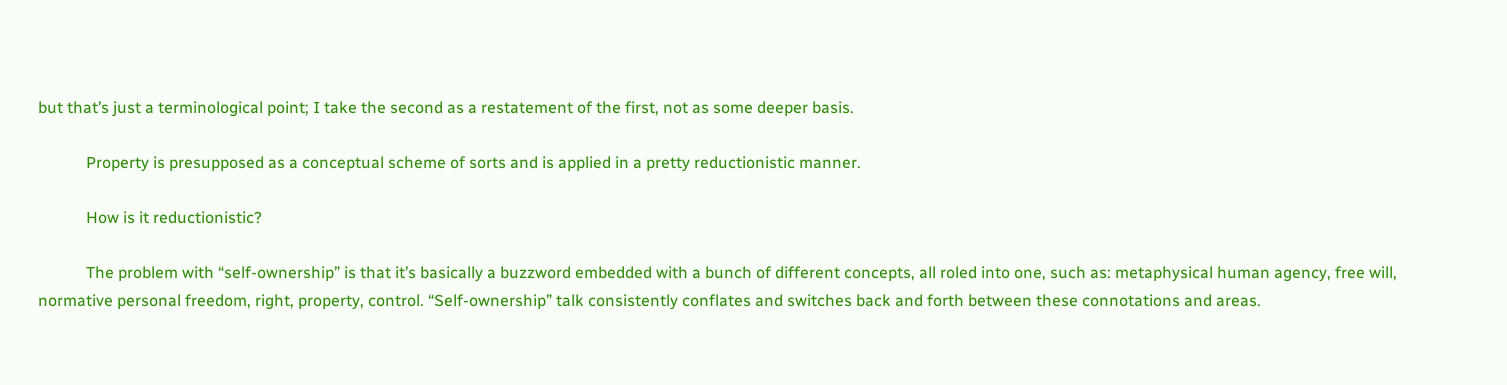but that’s just a terminological point; I take the second as a restatement of the first, not as some deeper basis.

            Property is presupposed as a conceptual scheme of sorts and is applied in a pretty reductionistic manner.

            How is it reductionistic?

            The problem with “self-ownership” is that it’s basically a buzzword embedded with a bunch of different concepts, all roled into one, such as: metaphysical human agency, free will, normative personal freedom, right, property, control. “Self-ownership” talk consistently conflates and switches back and forth between these connotations and areas.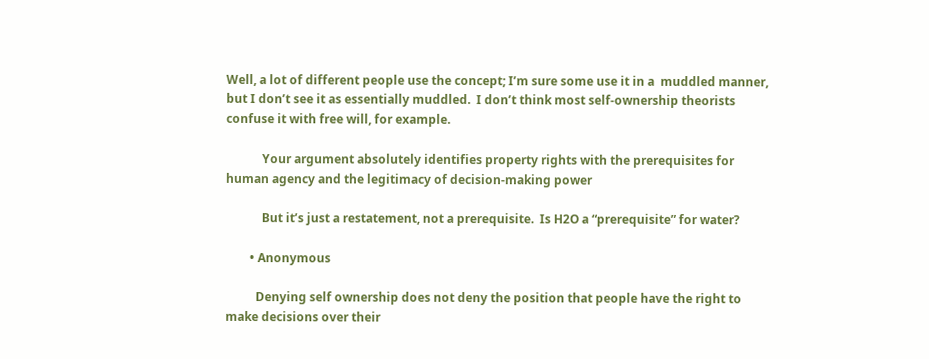Well, a lot of different people use the concept; I’m sure some use it in a  muddled manner, but I don’t see it as essentially muddled.  I don’t think most self-ownership theorists confuse it with free will, for example.

            Your argument absolutely identifies property rights with the prerequisites for human agency and the legitimacy of decision-making power

            But it’s just a restatement, not a prerequisite.  Is H2O a “prerequisite” for water?

        • Anonymous

          Denying self ownership does not deny the position that people have the right to make decisions over their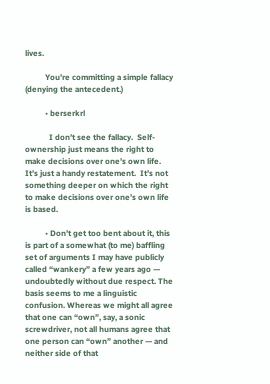lives.

          You’re committing a simple fallacy (denying the antecedent.)

          • berserkrl

            I don’t see the fallacy.  Self-ownership just means the right to make decisions over one’s own life.  It’s just a handy restatement.  It’s not something deeper on which the right  to make decisions over one’s own life is based.

          • Don’t get too bent about it, this is part of a somewhat (to me) baffling set of arguments I may have publicly called “wankery” a few years ago — undoubtedly without due respect. The basis seems to me a linguistic confusion. Whereas we might all agree that one can “own”, say, a sonic screwdriver, not all humans agree that one person can “own” another — and neither side of that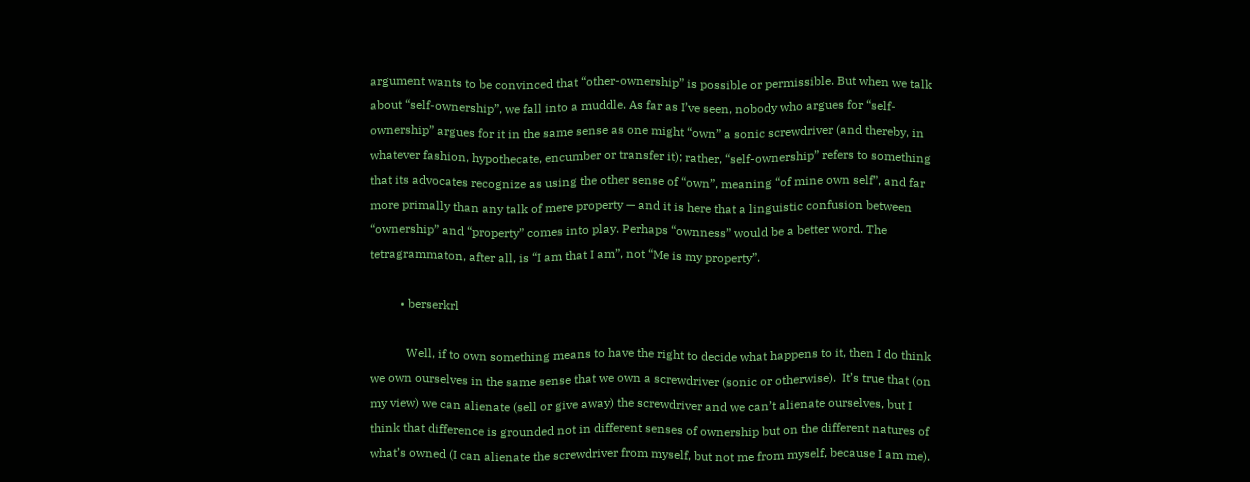argument wants to be convinced that “other-ownership” is possible or permissible. But when we talk about “self-ownership”, we fall into a muddle. As far as I’ve seen, nobody who argues for “self-ownership” argues for it in the same sense as one might “own” a sonic screwdriver (and thereby, in whatever fashion, hypothecate, encumber or transfer it); rather, “self-ownership” refers to something that its advocates recognize as using the other sense of “own”, meaning “of mine own self”, and far more primally than any talk of mere property — and it is here that a linguistic confusion between “ownership” and “property” comes into play. Perhaps “ownness” would be a better word. The tetragrammaton, after all, is “I am that I am”, not “Me is my property”.

          • berserkrl

            Well, if to own something means to have the right to decide what happens to it, then I do think we own ourselves in the same sense that we own a screwdriver (sonic or otherwise).  It’s true that (on my view) we can alienate (sell or give away) the screwdriver and we can’t alienate ourselves, but I think that difference is grounded not in different senses of ownership but on the different natures of what’s owned (I can alienate the screwdriver from myself, but not me from myself, because I am me).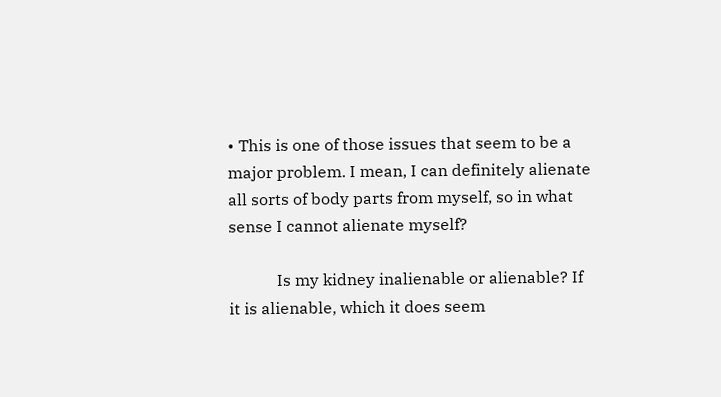• This is one of those issues that seem to be a major problem. I mean, I can definitely alienate all sorts of body parts from myself, so in what sense I cannot alienate myself?

            Is my kidney inalienable or alienable? If it is alienable, which it does seem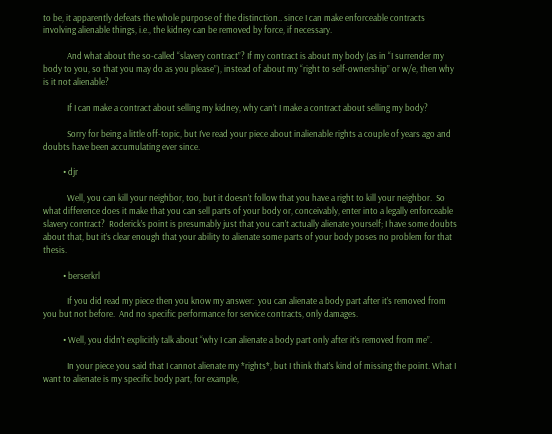to be, it apparently defeats the whole purpose of the distinction.. since I can make enforceable contracts involving alienable things, i.e., the kidney can be removed by force, if necessary.

            And what about the so-called “slavery contract”? If my contract is about my body (as in “I surrender my body to you, so that you may do as you please”), instead of about my “right to self-ownership” or w/e, then why is it not alienable?

            If I can make a contract about selling my kidney, why can’t I make a contract about selling my body?

            Sorry for being a little off-topic, but I’ve read your piece about inalienable rights a couple of years ago and doubts have been accumulating ever since.

          • djr

            Well, you can kill your neighbor, too, but it doesn’t follow that you have a right to kill your neighbor.  So what difference does it make that you can sell parts of your body or, conceivably, enter into a legally enforceable slavery contract?  Roderick’s point is presumably just that you can’t actually alienate yourself; I have some doubts about that, but it’s clear enough that your ability to alienate some parts of your body poses no problem for that thesis.

          • berserkrl

            If you did read my piece then you know my answer:  you can alienate a body part after it’s removed from you but not before.  And no specific performance for service contracts, only damages.

          • Well, you didn’t explicitly talk about “why I can alienate a body part only after it’s removed from me”.

            In your piece you said that I cannot alienate my *rights*, but I think that’s kind of missing the point. What I want to alienate is my specific body part, for example,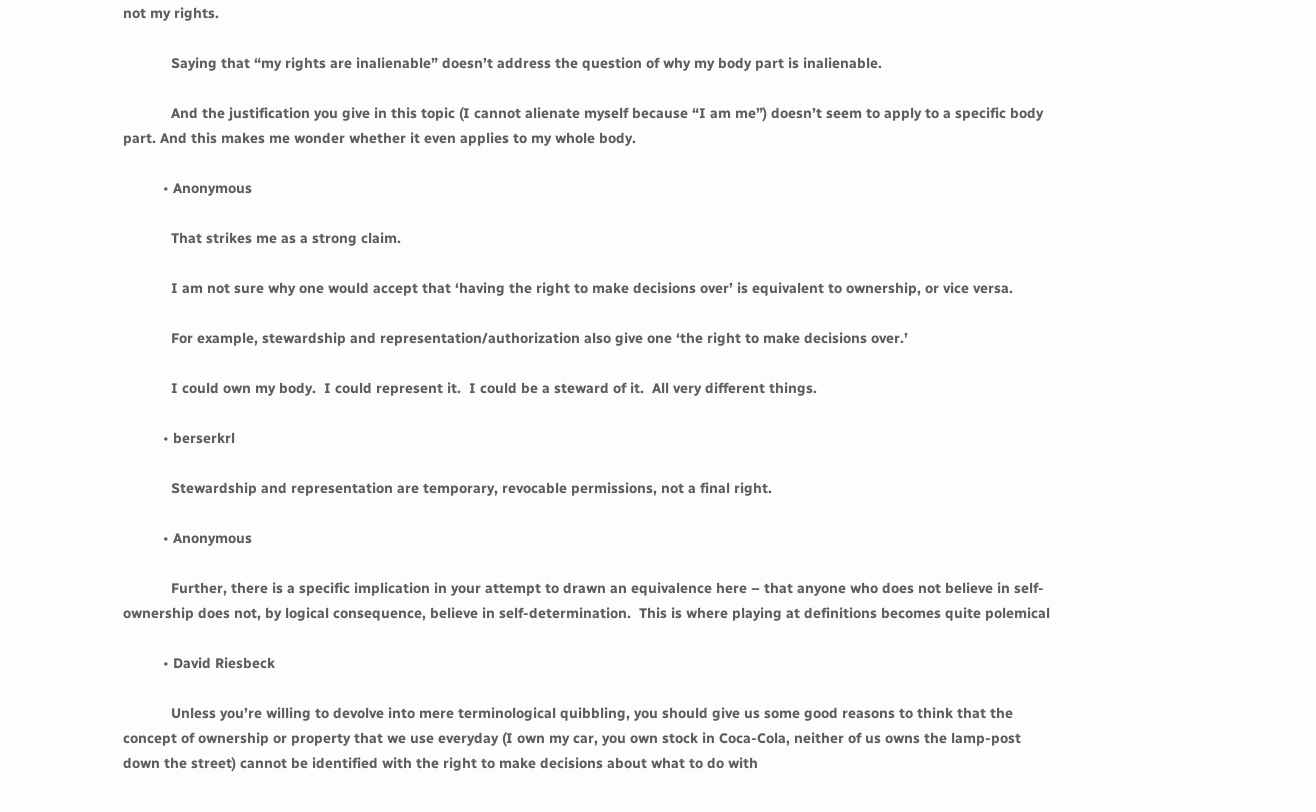not my rights.

            Saying that “my rights are inalienable” doesn’t address the question of why my body part is inalienable.

            And the justification you give in this topic (I cannot alienate myself because “I am me”) doesn’t seem to apply to a specific body part. And this makes me wonder whether it even applies to my whole body.

          • Anonymous

            That strikes me as a strong claim.

            I am not sure why one would accept that ‘having the right to make decisions over’ is equivalent to ownership, or vice versa.

            For example, stewardship and representation/authorization also give one ‘the right to make decisions over.’

            I could own my body.  I could represent it.  I could be a steward of it.  All very different things.

          • berserkrl

            Stewardship and representation are temporary, revocable permissions, not a final right.

          • Anonymous

            Further, there is a specific implication in your attempt to drawn an equivalence here – that anyone who does not believe in self-ownership does not, by logical consequence, believe in self-determination.  This is where playing at definitions becomes quite polemical

          • David Riesbeck

            Unless you’re willing to devolve into mere terminological quibbling, you should give us some good reasons to think that the concept of ownership or property that we use everyday (I own my car, you own stock in Coca-Cola, neither of us owns the lamp-post down the street) cannot be identified with the right to make decisions about what to do with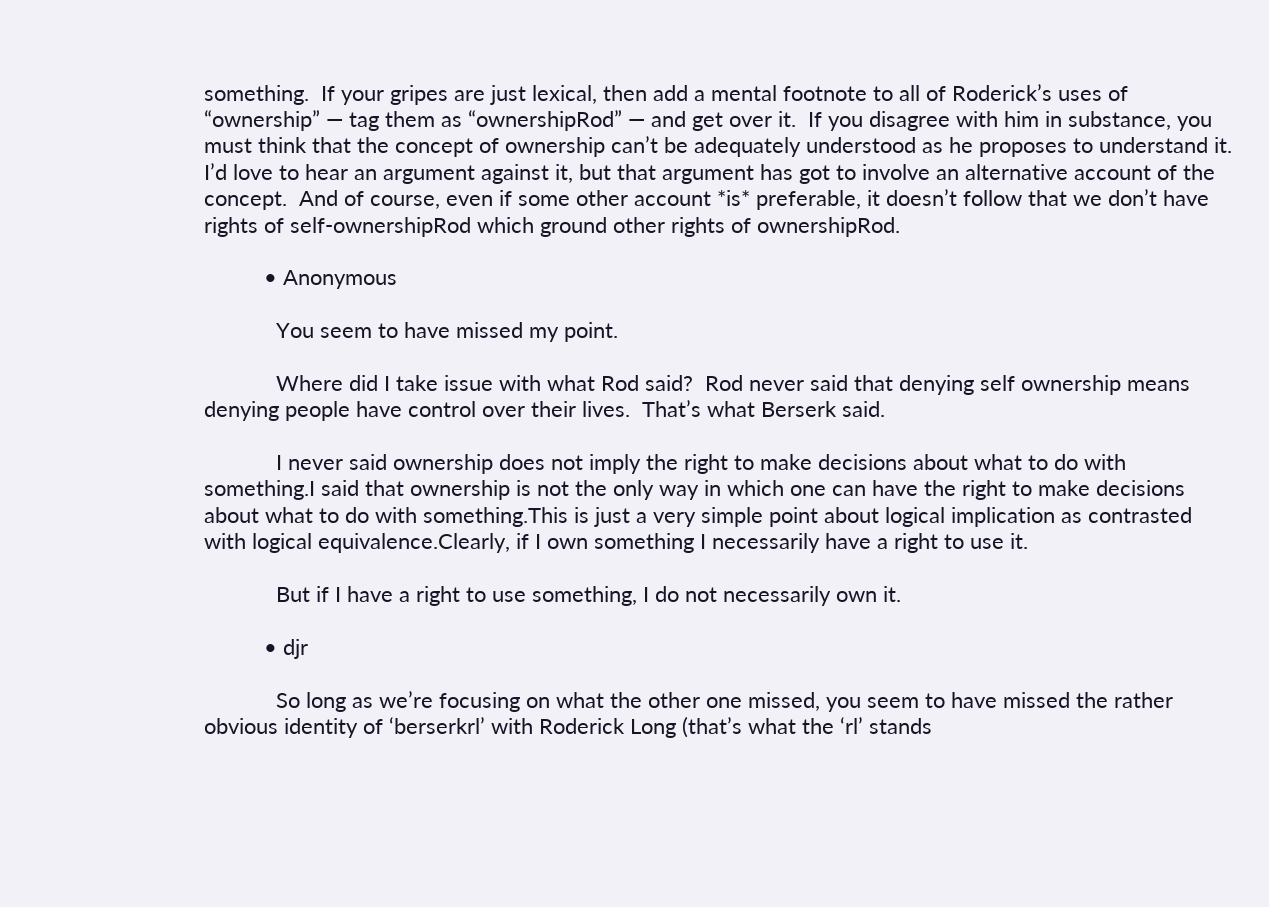something.  If your gripes are just lexical, then add a mental footnote to all of Roderick’s uses of “ownership” — tag them as “ownershipRod” — and get over it.  If you disagree with him in substance, you must think that the concept of ownership can’t be adequately understood as he proposes to understand it.  I’d love to hear an argument against it, but that argument has got to involve an alternative account of the concept.  And of course, even if some other account *is* preferable, it doesn’t follow that we don’t have rights of self-ownershipRod which ground other rights of ownershipRod.

          • Anonymous

            You seem to have missed my point.

            Where did I take issue with what Rod said?  Rod never said that denying self ownership means denying people have control over their lives.  That’s what Berserk said.

            I never said ownership does not imply the right to make decisions about what to do with something.I said that ownership is not the only way in which one can have the right to make decisions about what to do with something.This is just a very simple point about logical implication as contrasted with logical equivalence.Clearly, if I own something I necessarily have a right to use it.

            But if I have a right to use something, I do not necessarily own it.

          • djr

            So long as we’re focusing on what the other one missed, you seem to have missed the rather obvious identity of ‘berserkrl’ with Roderick Long (that’s what the ‘rl’ stands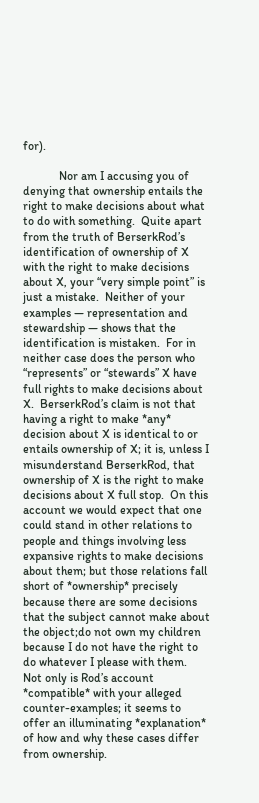for).

            Nor am I accusing you of denying that ownership entails the right to make decisions about what to do with something.  Quite apart from the truth of BerserkRod’s identification of ownership of X with the right to make decisions about X, your “very simple point” is just a mistake.  Neither of your examples — representation and stewardship — shows that the identification is mistaken.  For in neither case does the person who “represents” or “stewards” X have full rights to make decisions about X.  BerserkRod’s claim is not that having a right to make *any* decision about X is identical to or entails ownership of X; it is, unless I misunderstand BerserkRod, that ownership of X is the right to make decisions about X full stop.  On this account we would expect that one could stand in other relations to people and things involving less expansive rights to make decisions about them; but those relations fall short of *ownership* precisely because there are some decisions that the subject cannot make about the object;do not own my children because I do not have the right to do whatever I please with them.  Not only is Rod’s account *compatible* with your alleged counter-examples; it seems to offer an illuminating *explanation* of how and why these cases differ from ownership.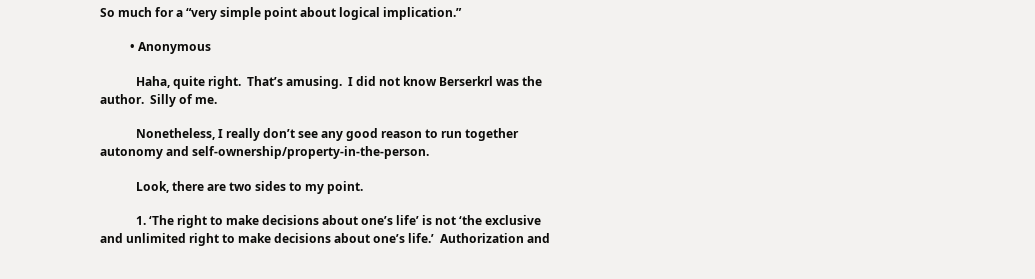So much for a “very simple point about logical implication.”

          • Anonymous

            Haha, quite right.  That’s amusing.  I did not know Berserkrl was the author.  Silly of me.

            Nonetheless, I really don’t see any good reason to run together autonomy and self-ownership/property-in-the-person.

            Look, there are two sides to my point.

            1. ‘The right to make decisions about one’s life’ is not ‘the exclusive and unlimited right to make decisions about one’s life.’  Authorization and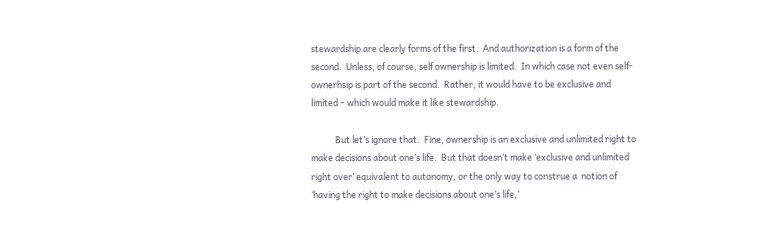stewardship are clearly forms of the first.  And authorization is a form of the second.  Unless, of course, self ownership is limited.  In which case not even self-ownerhsip is part of the second.  Rather, it would have to be exclusive and limited – which would make it like stewardship.

            But let’s ignore that.  Fine, ownership is an exclusive and unlimited right to make decisions about one’s life.  But that doesn’t make ‘exclusive and unlimited right over’ equivalent to autonomy, or the only way to construe a  notion of  ‘having the right to make decisions about one’s life,’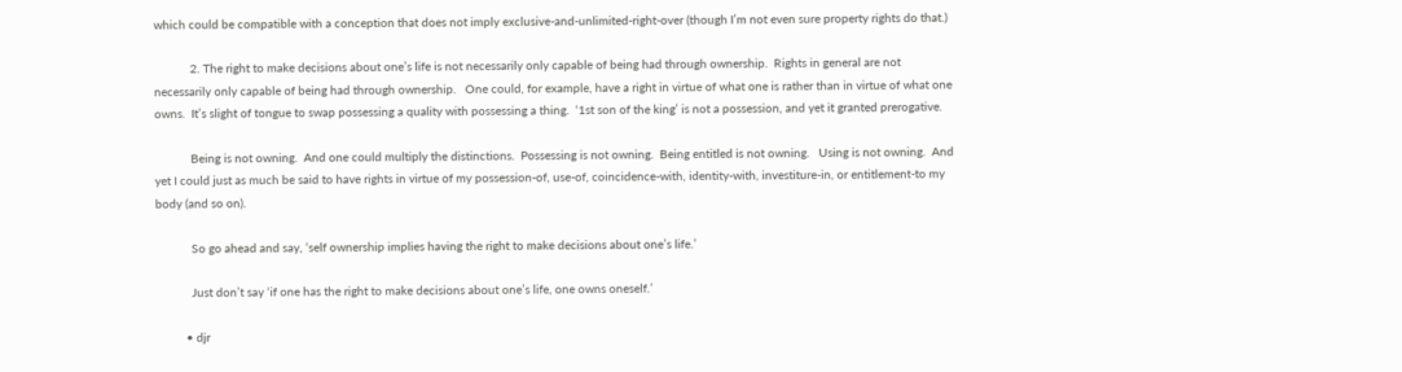which could be compatible with a conception that does not imply exclusive-and-unlimited-right-over (though I’m not even sure property rights do that.)

            2. The right to make decisions about one’s life is not necessarily only capable of being had through ownership.  Rights in general are not necessarily only capable of being had through ownership.   One could, for example, have a right in virtue of what one is rather than in virtue of what one owns.  It’s slight of tongue to swap possessing a quality with possessing a thing.  ‘1st son of the king’ is not a possession, and yet it granted prerogative.

            Being is not owning.  And one could multiply the distinctions.  Possessing is not owning.  Being entitled is not owning.   Using is not owning.  And yet I could just as much be said to have rights in virtue of my possession-of, use-of, coincidence-with, identity-with, investiture-in, or entitlement-to my body (and so on).

            So go ahead and say, ‘self ownership implies having the right to make decisions about one’s life.’

            Just don’t say ‘if one has the right to make decisions about one’s life, one owns oneself.’

          • djr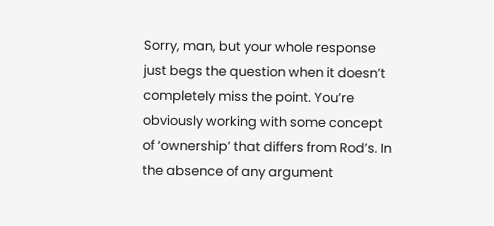Sorry, man, but your whole response just begs the question when it doesn’t completely miss the point. You’re obviously working with some concept of ‘ownership’ that differs from Rod’s. In the absence of any argument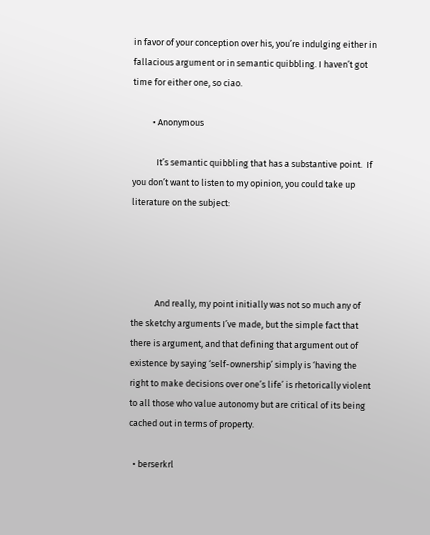in favor of your conception over his, you’re indulging either in fallacious argument or in semantic quibbling. I haven’t got time for either one, so ciao.

          • Anonymous

            It’s semantic quibbling that has a substantive point.  If you don’t want to listen to my opinion, you could take up literature on the subject:




            And really, my point initially was not so much any of the sketchy arguments I’ve made, but the simple fact that there is argument, and that defining that argument out of existence by saying ‘self-ownership’ simply is ‘having the right to make decisions over one’s life’ is rhetorically violent to all those who value autonomy but are critical of its being cached out in terms of property.

  • berserkrl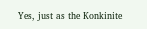Yes, just as the Konkinite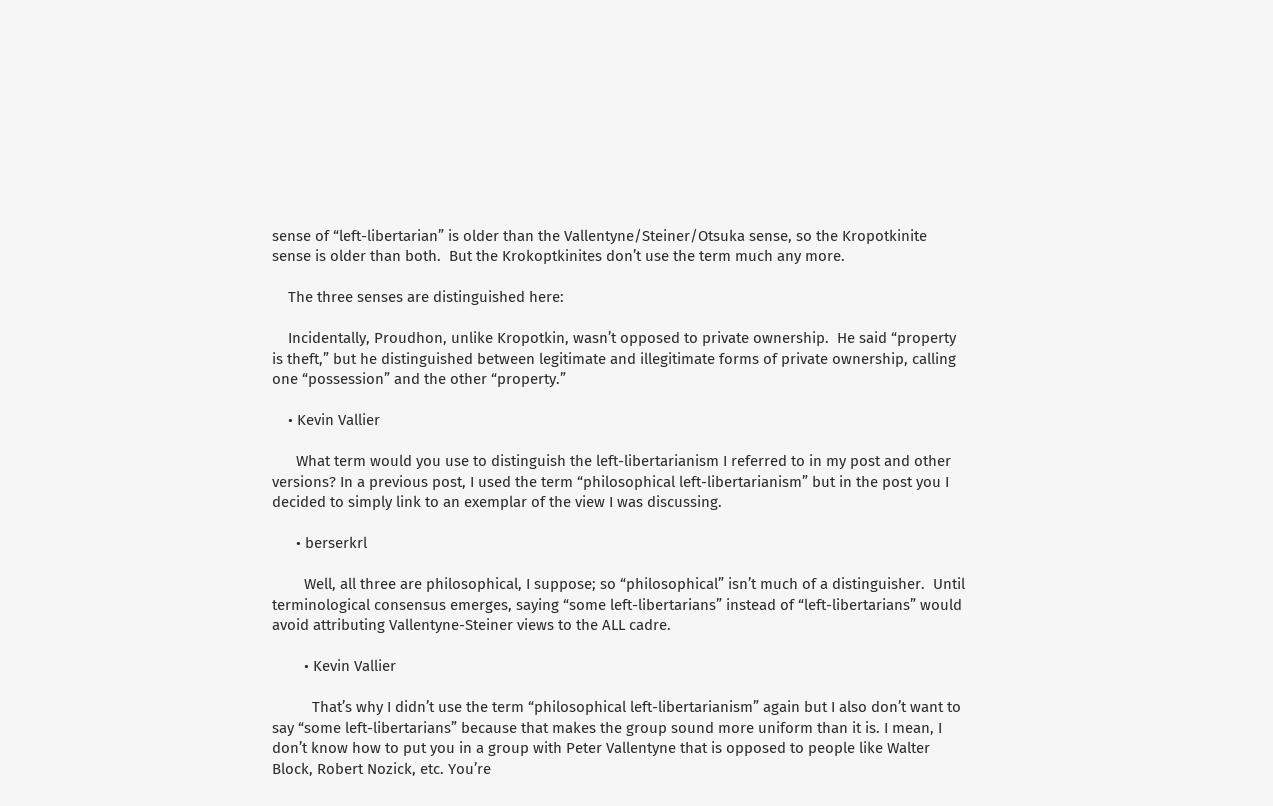sense of “left-libertarian” is older than the Vallentyne/Steiner/Otsuka sense, so the Kropotkinite sense is older than both.  But the Krokoptkinites don’t use the term much any more.

    The three senses are distinguished here:

    Incidentally, Proudhon, unlike Kropotkin, wasn’t opposed to private ownership.  He said “property is theft,” but he distinguished between legitimate and illegitimate forms of private ownership, calling one “possession” and the other “property.”

    • Kevin Vallier

      What term would you use to distinguish the left-libertarianism I referred to in my post and other versions? In a previous post, I used the term “philosophical left-libertarianism” but in the post you I decided to simply link to an exemplar of the view I was discussing.

      • berserkrl

        Well, all three are philosophical, I suppose; so “philosophical” isn’t much of a distinguisher.  Until terminological consensus emerges, saying “some left-libertarians” instead of “left-libertarians” would avoid attributing Vallentyne-Steiner views to the ALL cadre.

        • Kevin Vallier

          That’s why I didn’t use the term “philosophical left-libertarianism” again but I also don’t want to say “some left-libertarians” because that makes the group sound more uniform than it is. I mean, I don’t know how to put you in a group with Peter Vallentyne that is opposed to people like Walter Block, Robert Nozick, etc. You’re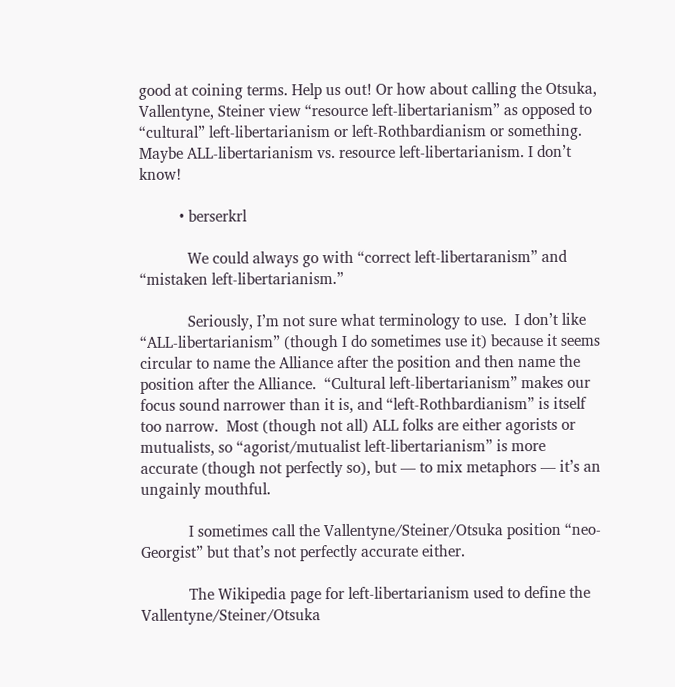good at coining terms. Help us out! Or how about calling the Otsuka, Vallentyne, Steiner view “resource left-libertarianism” as opposed to “cultural” left-libertarianism or left-Rothbardianism or something. Maybe ALL-libertarianism vs. resource left-libertarianism. I don’t know!

          • berserkrl

            We could always go with “correct left-libertaranism” and “mistaken left-libertarianism.”

            Seriously, I’m not sure what terminology to use.  I don’t like “ALL-libertarianism” (though I do sometimes use it) because it seems circular to name the Alliance after the position and then name the position after the Alliance.  “Cultural left-libertarianism” makes our focus sound narrower than it is, and “left-Rothbardianism” is itself too narrow.  Most (though not all) ALL folks are either agorists or mutualists, so “agorist/mutualist left-libertarianism” is more accurate (though not perfectly so), but — to mix metaphors — it’s an ungainly mouthful.

            I sometimes call the Vallentyne/Steiner/Otsuka position “neo-Georgist” but that’s not perfectly accurate either.

            The Wikipedia page for left-libertarianism used to define the Vallentyne/Steiner/Otsuka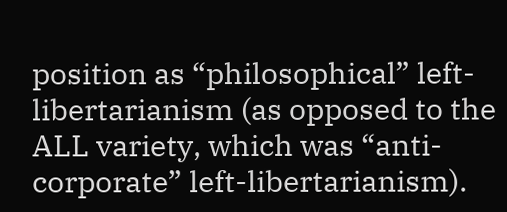position as “philosophical” left-libertarianism (as opposed to the ALL variety, which was “anti-corporate” left-libertarianism).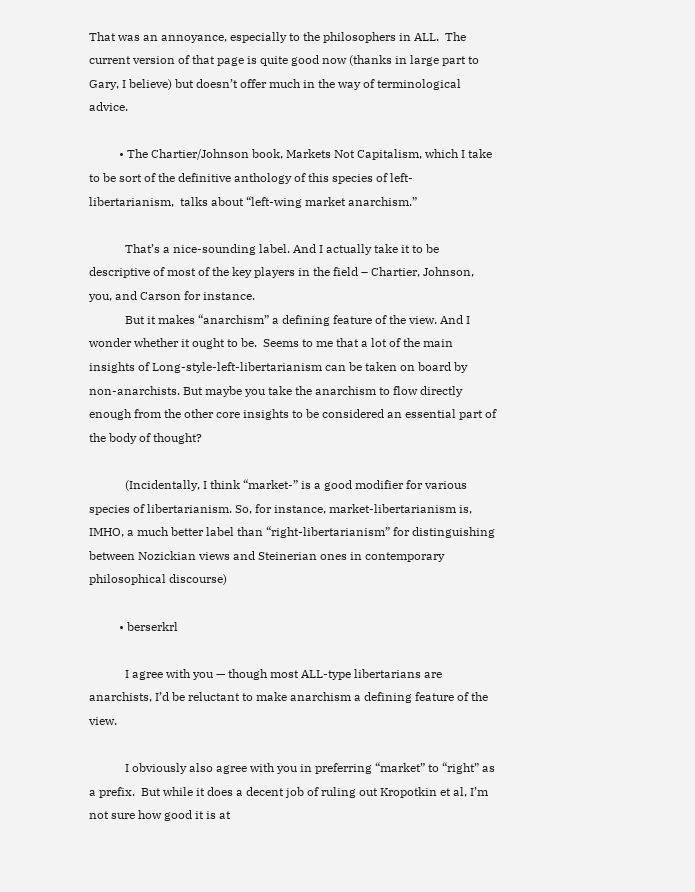That was an annoyance, especially to the philosophers in ALL.  The current version of that page is quite good now (thanks in large part to Gary, I believe) but doesn’t offer much in the way of terminological advice.

          • The Chartier/Johnson book, Markets Not Capitalism, which I take to be sort of the definitive anthology of this species of left-libertarianism,  talks about “left-wing market anarchism.”

            That’s a nice-sounding label. And I actually take it to be descriptive of most of the key players in the field – Chartier, Johnson, you, and Carson for instance.
            But it makes “anarchism” a defining feature of the view. And I wonder whether it ought to be.  Seems to me that a lot of the main insights of Long-style-left-libertarianism can be taken on board by non-anarchists. But maybe you take the anarchism to flow directly enough from the other core insights to be considered an essential part of the body of thought?

            (Incidentally, I think “market-” is a good modifier for various species of libertarianism. So, for instance, market-libertarianism is, IMHO, a much better label than “right-libertarianism” for distinguishing between Nozickian views and Steinerian ones in contemporary philosophical discourse)

          • berserkrl

            I agree with you — though most ALL-type libertarians are anarchists, I’d be reluctant to make anarchism a defining feature of the view.

            I obviously also agree with you in preferring “market” to “right” as a prefix.  But while it does a decent job of ruling out Kropotkin et al, I’m not sure how good it is at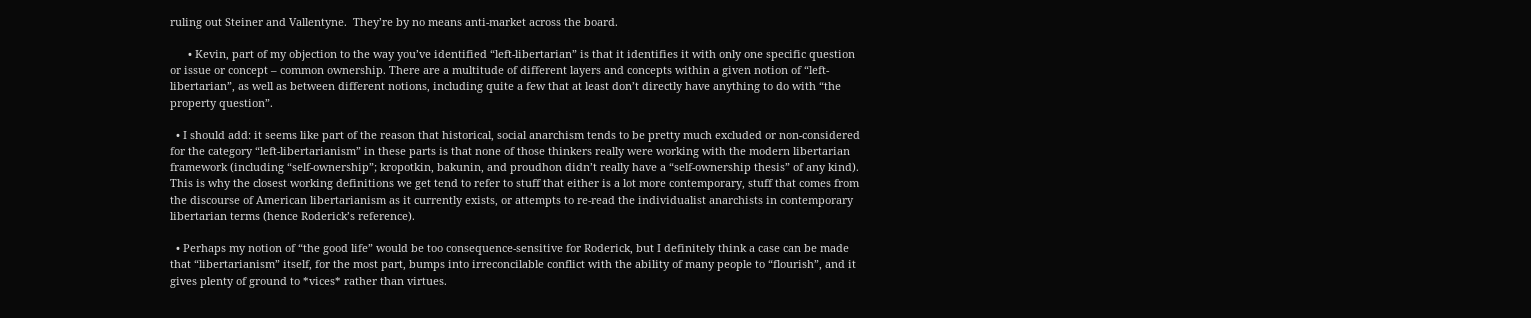ruling out Steiner and Vallentyne.  They’re by no means anti-market across the board.

      • Kevin, part of my objection to the way you’ve identified “left-libertarian” is that it identifies it with only one specific question or issue or concept – common ownership. There are a multitude of different layers and concepts within a given notion of “left-libertarian”, as well as between different notions, including quite a few that at least don’t directly have anything to do with “the property question”.

  • I should add: it seems like part of the reason that historical, social anarchism tends to be pretty much excluded or non-considered for the category “left-libertarianism” in these parts is that none of those thinkers really were working with the modern libertarian framework (including “self-ownership”; kropotkin, bakunin, and proudhon didn’t really have a “self-ownership thesis” of any kind). This is why the closest working definitions we get tend to refer to stuff that either is a lot more contemporary, stuff that comes from the discourse of American libertarianism as it currently exists, or attempts to re-read the individualist anarchists in contemporary libertarian terms (hence Roderick’s reference).

  • Perhaps my notion of “the good life” would be too consequence-sensitive for Roderick, but I definitely think a case can be made that “libertarianism” itself, for the most part, bumps into irreconcilable conflict with the ability of many people to “flourish”, and it gives plenty of ground to *vices* rather than virtues.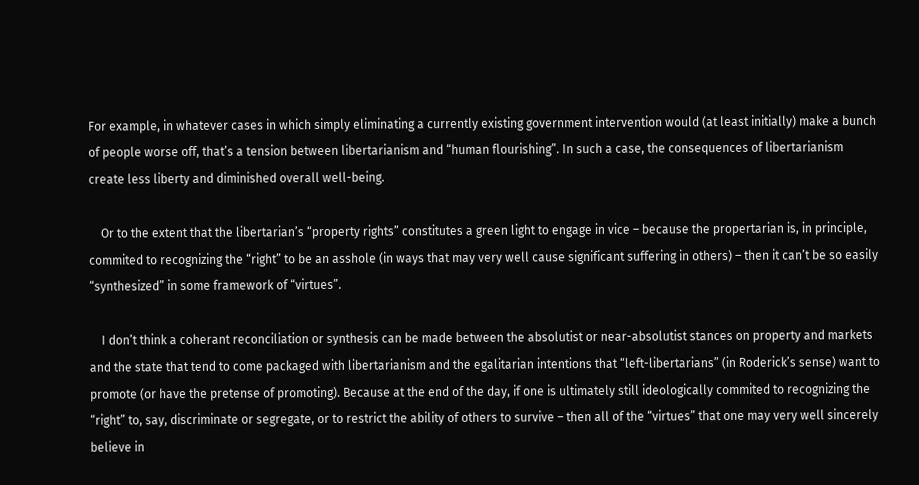For example, in whatever cases in which simply eliminating a currently existing government intervention would (at least initially) make a bunch of people worse off, that’s a tension between libertarianism and “human flourishing”. In such a case, the consequences of libertarianism create less liberty and diminished overall well-being.

    Or to the extent that the libertarian’s “property rights” constitutes a green light to engage in vice – because the propertarian is, in principle, commited to recognizing the “right” to be an asshole (in ways that may very well cause significant suffering in others) – then it can’t be so easily “synthesized” in some framework of “virtues”.

    I don’t think a coherant reconciliation or synthesis can be made between the absolutist or near-absolutist stances on property and markets and the state that tend to come packaged with libertarianism and the egalitarian intentions that “left-libertarians” (in Roderick’s sense) want to promote (or have the pretense of promoting). Because at the end of the day, if one is ultimately still ideologically commited to recognizing the “right” to, say, discriminate or segregate, or to restrict the ability of others to survive – then all of the “virtues” that one may very well sincerely believe in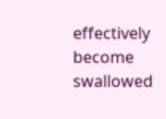effectively become swallowed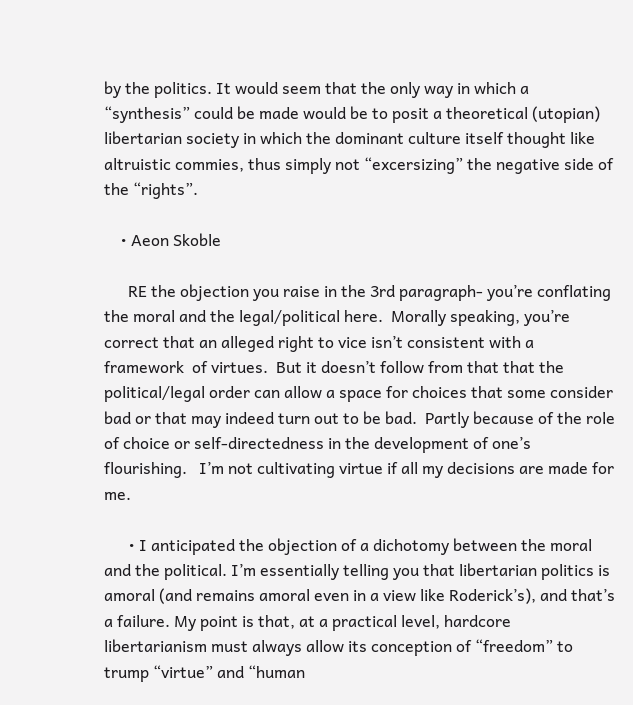by the politics. It would seem that the only way in which a “synthesis” could be made would be to posit a theoretical (utopian) libertarian society in which the dominant culture itself thought like altruistic commies, thus simply not “excersizing” the negative side of the “rights”.

    • Aeon Skoble

      RE the objection you raise in the 3rd paragraph- you’re conflating the moral and the legal/political here.  Morally speaking, you’re correct that an alleged right to vice isn’t consistent with a framework  of virtues.  But it doesn’t follow from that that the political/legal order can allow a space for choices that some consider bad or that may indeed turn out to be bad.  Partly because of the role of choice or self-directedness in the development of one’s flourishing.   I’m not cultivating virtue if all my decisions are made for me.

      • I anticipated the objection of a dichotomy between the moral and the political. I’m essentially telling you that libertarian politics is amoral (and remains amoral even in a view like Roderick’s), and that’s a failure. My point is that, at a practical level, hardcore libertarianism must always allow its conception of “freedom” to trump “virtue” and “human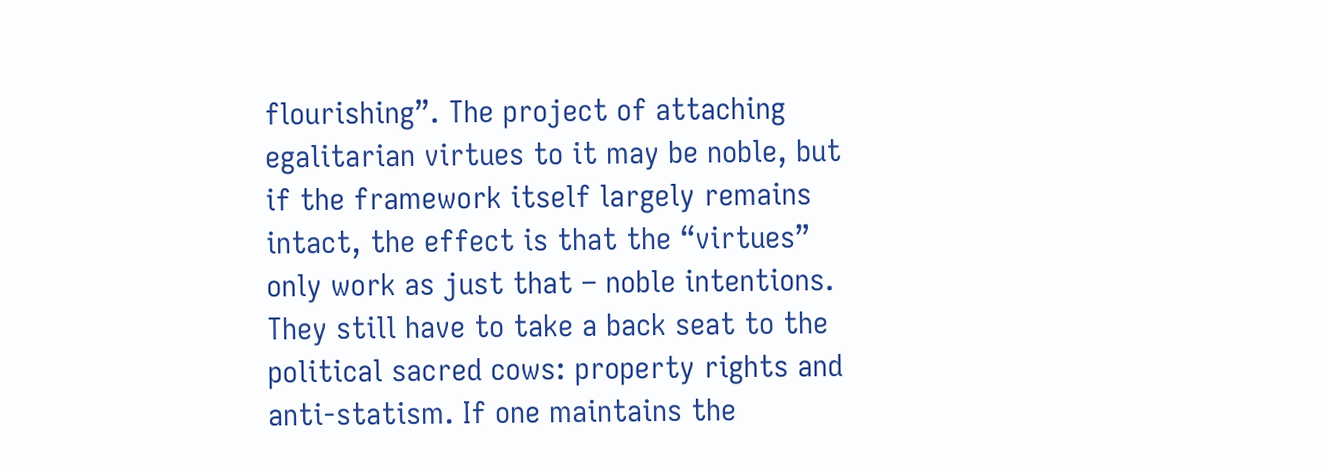flourishing”. The project of attaching egalitarian virtues to it may be noble, but if the framework itself largely remains intact, the effect is that the “virtues” only work as just that – noble intentions. They still have to take a back seat to the political sacred cows: property rights and anti-statism. If one maintains the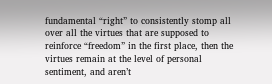fundamental “right” to consistently stomp all over all the virtues that are supposed to reinforce “freedom” in the first place, then the virtues remain at the level of personal sentiment, and aren’t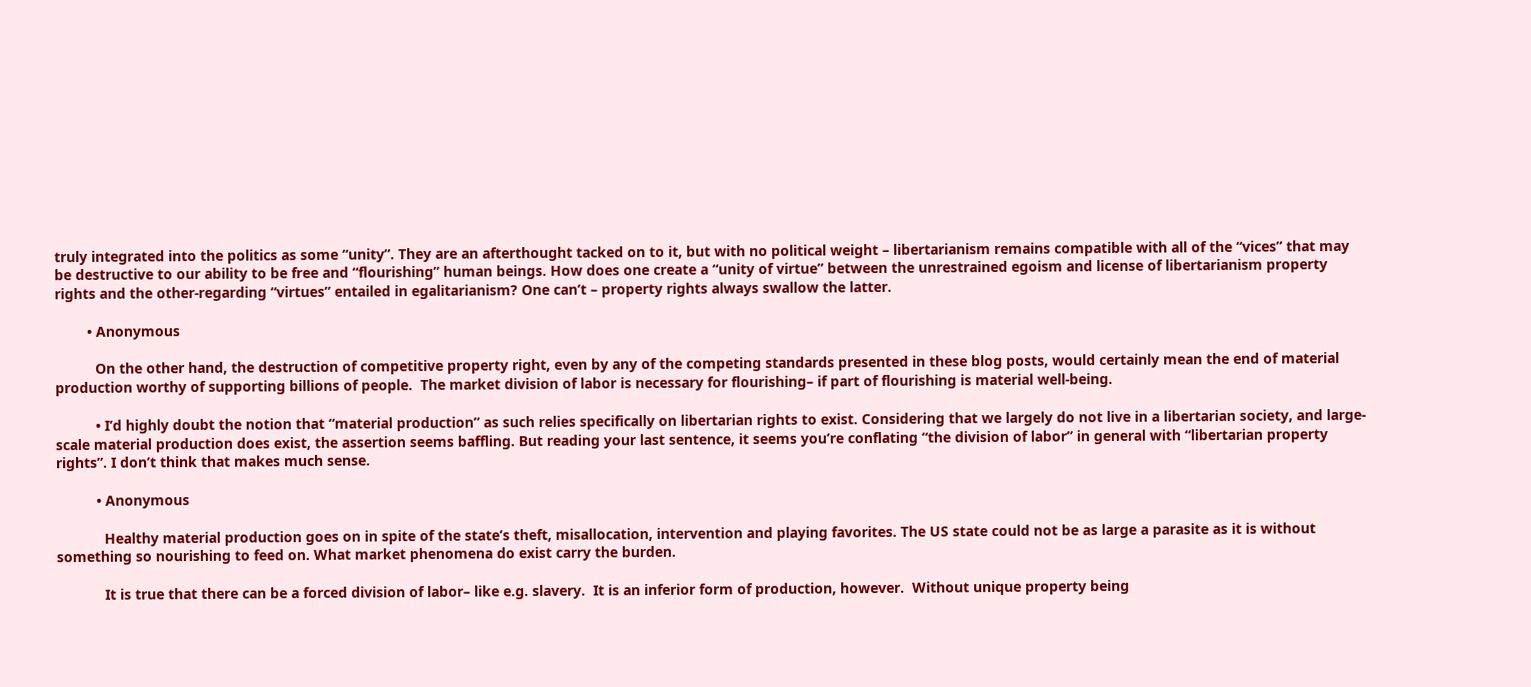truly integrated into the politics as some “unity”. They are an afterthought tacked on to it, but with no political weight – libertarianism remains compatible with all of the “vices” that may be destructive to our ability to be free and “flourishing” human beings. How does one create a “unity of virtue” between the unrestrained egoism and license of libertarianism property rights and the other-regarding “virtues” entailed in egalitarianism? One can’t – property rights always swallow the latter.

        • Anonymous

          On the other hand, the destruction of competitive property right, even by any of the competing standards presented in these blog posts, would certainly mean the end of material production worthy of supporting billions of people.  The market division of labor is necessary for flourishing– if part of flourishing is material well-being.

          • I’d highly doubt the notion that “material production” as such relies specifically on libertarian rights to exist. Considering that we largely do not live in a libertarian society, and large-scale material production does exist, the assertion seems baffling. But reading your last sentence, it seems you’re conflating “the division of labor” in general with “libertarian property rights”. I don’t think that makes much sense.

          • Anonymous

            Healthy material production goes on in spite of the state’s theft, misallocation, intervention and playing favorites. The US state could not be as large a parasite as it is without something so nourishing to feed on. What market phenomena do exist carry the burden.

            It is true that there can be a forced division of labor– like e.g. slavery.  It is an inferior form of production, however.  Without unique property being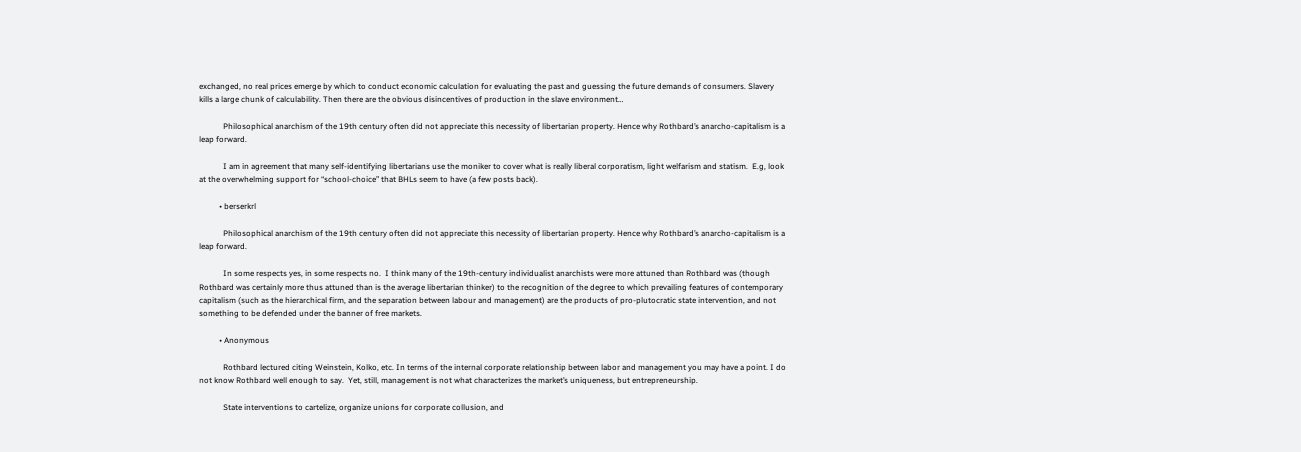exchanged, no real prices emerge by which to conduct economic calculation for evaluating the past and guessing the future demands of consumers. Slavery kills a large chunk of calculability. Then there are the obvious disincentives of production in the slave environment…

            Philosophical anarchism of the 19th century often did not appreciate this necessity of libertarian property. Hence why Rothbard’s anarcho-capitalism is a leap forward.

            I am in agreement that many self-identifying libertarians use the moniker to cover what is really liberal corporatism, light welfarism and statism.  E.g, look at the overwhelming support for “school-choice” that BHLs seem to have (a few posts back).

          • berserkrl

            Philosophical anarchism of the 19th century often did not appreciate this necessity of libertarian property. Hence why Rothbard’s anarcho-capitalism is a leap forward.

            In some respects yes, in some respects no.  I think many of the 19th-century individualist anarchists were more attuned than Rothbard was (though Rothbard was certainly more thus attuned than is the average libertarian thinker) to the recognition of the degree to which prevailing features of contemporary capitalism (such as the hierarchical firm, and the separation between labour and management) are the products of pro-plutocratic state intervention, and not something to be defended under the banner of free markets.

          • Anonymous

            Rothbard lectured citing Weinstein, Kolko, etc. In terms of the internal corporate relationship between labor and management you may have a point. I do not know Rothbard well enough to say.  Yet, still, management is not what characterizes the market’s uniqueness, but entrepreneurship.

            State interventions to cartelize, organize unions for corporate collusion, and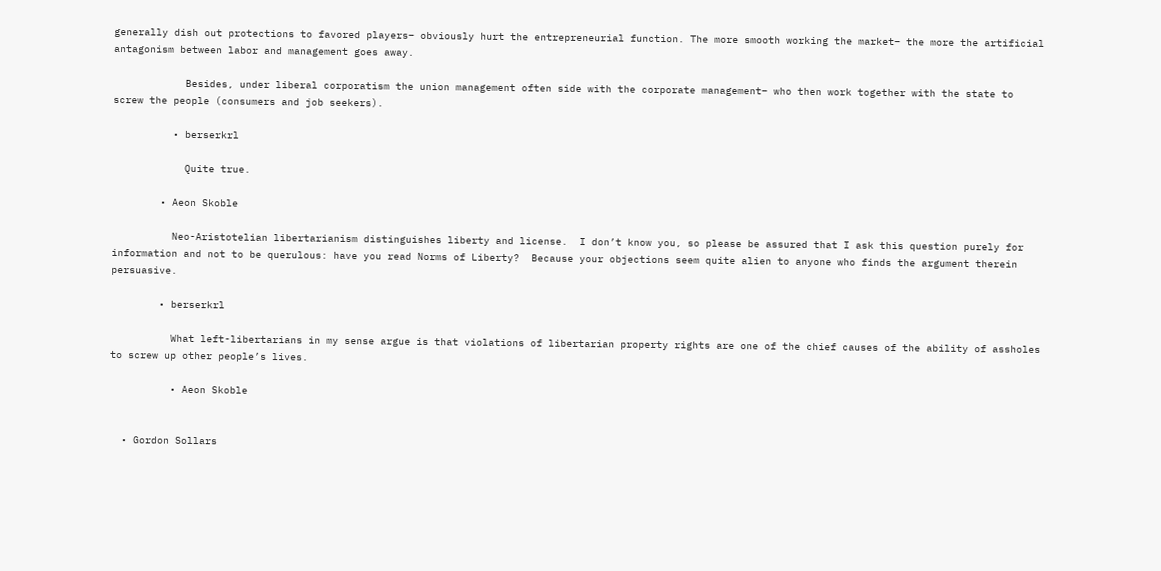generally dish out protections to favored players– obviously hurt the entrepreneurial function. The more smooth working the market– the more the artificial antagonism between labor and management goes away.

            Besides, under liberal corporatism the union management often side with the corporate management– who then work together with the state to screw the people (consumers and job seekers).

          • berserkrl

            Quite true.

        • Aeon Skoble

          Neo-Aristotelian libertarianism distinguishes liberty and license.  I don’t know you, so please be assured that I ask this question purely for information and not to be querulous: have you read Norms of Liberty?  Because your objections seem quite alien to anyone who finds the argument therein persuasive.

        • berserkrl

          What left-libertarians in my sense argue is that violations of libertarian property rights are one of the chief causes of the ability of assholes to screw up other people’s lives.

          • Aeon Skoble


  • Gordon Sollars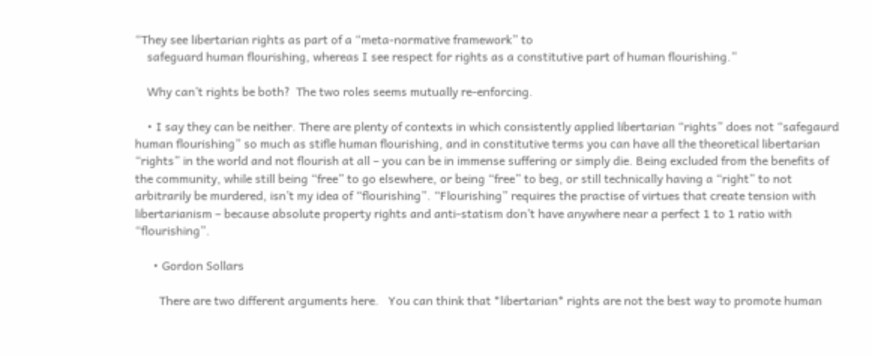“They see libertarian rights as part of a “meta-normative framework” to
    safeguard human flourishing, whereas I see respect for rights as a constitutive part of human flourishing.”

    Why can’t rights be both?  The two roles seems mutually re-enforcing.

    • I say they can be neither. There are plenty of contexts in which consistently applied libertarian “rights” does not “safegaurd human flourishing” so much as stifle human flourishing, and in constitutive terms you can have all the theoretical libertarian “rights” in the world and not flourish at all – you can be in immense suffering or simply die. Being excluded from the benefits of the community, while still being “free” to go elsewhere, or being “free” to beg, or still technically having a “right” to not arbitrarily be murdered, isn’t my idea of “flourishing”. “Flourishing” requires the practise of virtues that create tension with libertarianism – because absolute property rights and anti-statism don’t have anywhere near a perfect 1 to 1 ratio with “flourishing”.

      • Gordon Sollars

        There are two different arguments here.   You can think that *libertarian* rights are not the best way to promote human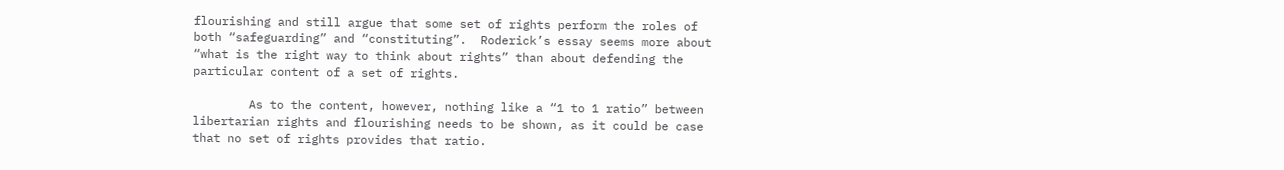flourishing and still argue that some set of rights perform the roles of both “safeguarding” and “constituting”.  Roderick’s essay seems more about “what is the right way to think about rights” than about defending the particular content of a set of rights.

        As to the content, however, nothing like a “1 to 1 ratio” between libertarian rights and flourishing needs to be shown, as it could be case that no set of rights provides that ratio.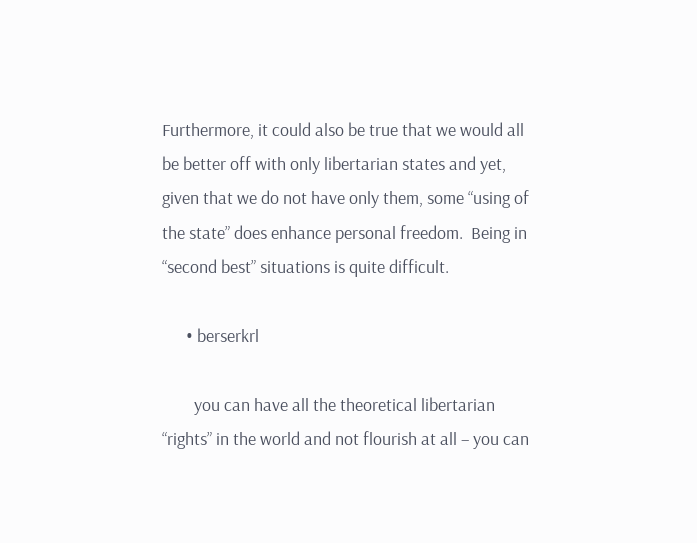Furthermore, it could also be true that we would all be better off with only libertarian states and yet, given that we do not have only them, some “using of the state” does enhance personal freedom.  Being in “second best” situations is quite difficult.

      • berserkrl

        you can have all the theoretical libertarian “rights” in the world and not flourish at all – you can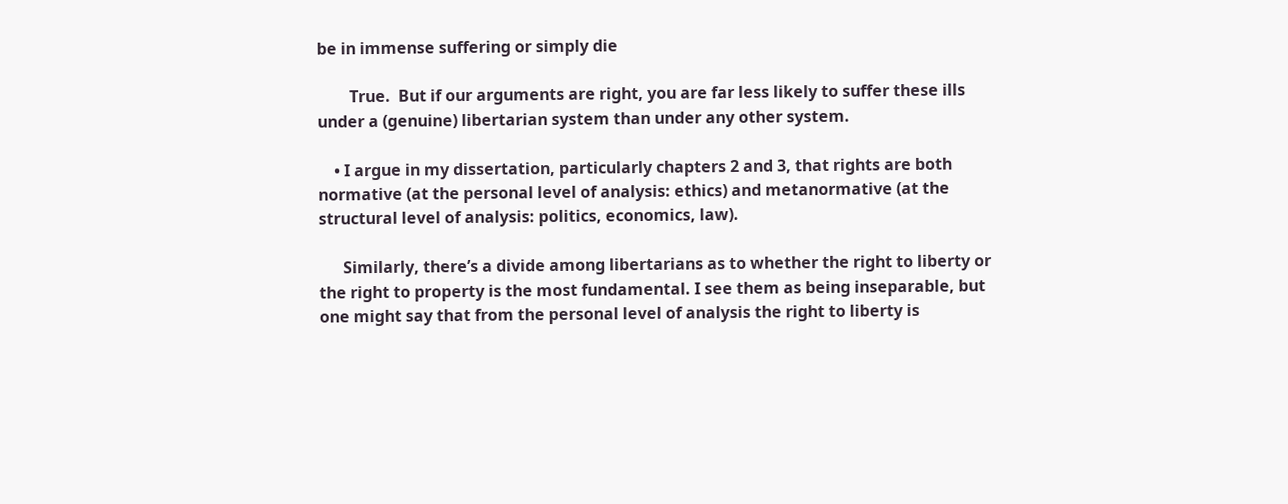be in immense suffering or simply die

        True.  But if our arguments are right, you are far less likely to suffer these ills under a (genuine) libertarian system than under any other system.

    • I argue in my dissertation, particularly chapters 2 and 3, that rights are both normative (at the personal level of analysis: ethics) and metanormative (at the structural level of analysis: politics, economics, law).

      Similarly, there’s a divide among libertarians as to whether the right to liberty or the right to property is the most fundamental. I see them as being inseparable, but one might say that from the personal level of analysis the right to liberty is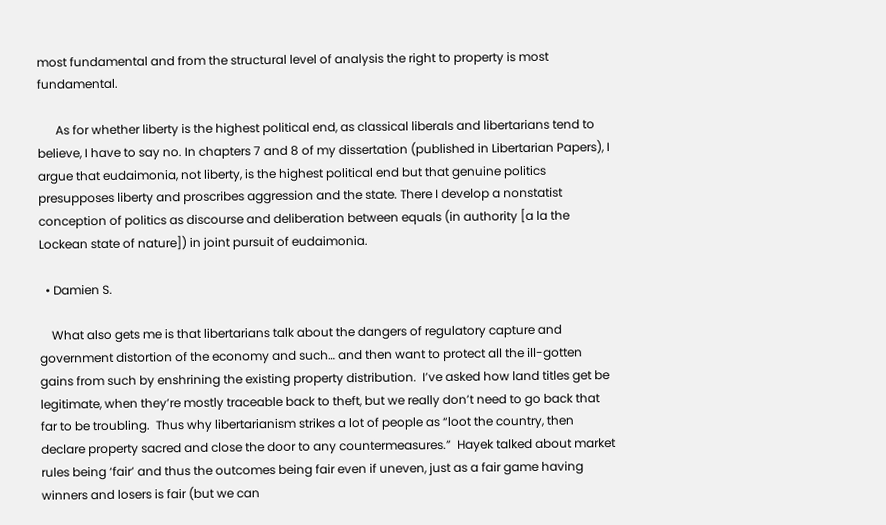most fundamental and from the structural level of analysis the right to property is most fundamental.

      As for whether liberty is the highest political end, as classical liberals and libertarians tend to believe, I have to say no. In chapters 7 and 8 of my dissertation (published in Libertarian Papers), I argue that eudaimonia, not liberty, is the highest political end but that genuine politics presupposes liberty and proscribes aggression and the state. There I develop a nonstatist conception of politics as discourse and deliberation between equals (in authority [a la the Lockean state of nature]) in joint pursuit of eudaimonia.

  • Damien S.

    What also gets me is that libertarians talk about the dangers of regulatory capture and government distortion of the economy and such… and then want to protect all the ill-gotten gains from such by enshrining the existing property distribution.  I’ve asked how land titles get be legitimate, when they’re mostly traceable back to theft, but we really don’t need to go back that far to be troubling.  Thus why libertarianism strikes a lot of people as “loot the country, then declare property sacred and close the door to any countermeasures.”  Hayek talked about market rules being ‘fair’ and thus the outcomes being fair even if uneven, just as a fair game having winners and losers is fair (but we can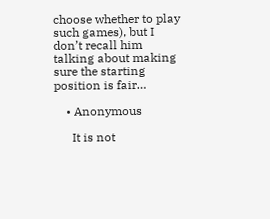choose whether to play such games), but I don’t recall him talking about making sure the starting position is fair…

    • Anonymous

      It is not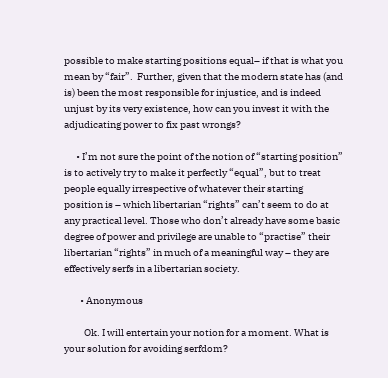possible to make starting positions equal– if that is what you mean by “fair”.  Further, given that the modern state has (and is) been the most responsible for injustice, and is indeed unjust by its very existence, how can you invest it with the adjudicating power to fix past wrongs?

      • I’m not sure the point of the notion of “starting position” is to actively try to make it perfectly “equal”, but to treat people equally irrespective of whatever their starting position is – which libertarian “rights” can’t seem to do at any practical level. Those who don’t already have some basic degree of power and privilege are unable to “practise” their libertarian “rights” in much of a meaningful way – they are effectively serfs in a libertarian society.

        • Anonymous

          Ok. I will entertain your notion for a moment. What is your solution for avoiding serfdom?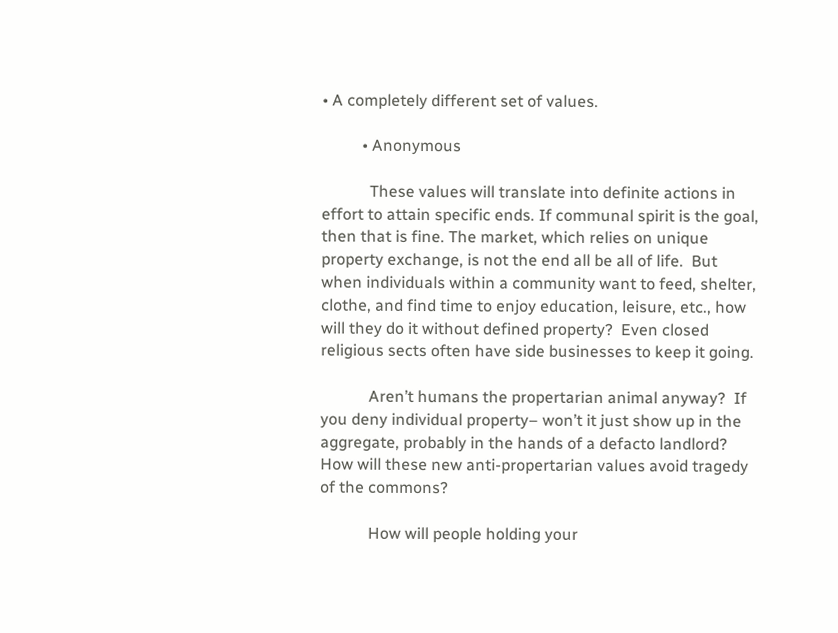• A completely different set of values.

          • Anonymous

            These values will translate into definite actions in effort to attain specific ends. If communal spirit is the goal, then that is fine. The market, which relies on unique property exchange, is not the end all be all of life.  But when individuals within a community want to feed, shelter, clothe, and find time to enjoy education, leisure, etc., how will they do it without defined property?  Even closed religious sects often have side businesses to keep it going.

            Aren’t humans the propertarian animal anyway?  If you deny individual property– won’t it just show up in the aggregate, probably in the hands of a defacto landlord? How will these new anti-propertarian values avoid tragedy of the commons?

            How will people holding your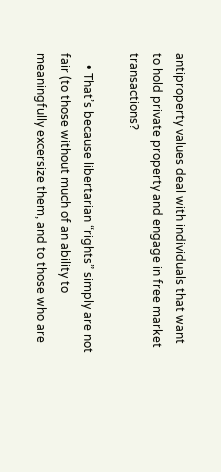antiproperty values deal with individuals that want to hold private property and engage in free market transactions?

    • That’s because libertarian “rights” simply are not fair (to those without much of an ability to meaningfully excersize them, and to those who are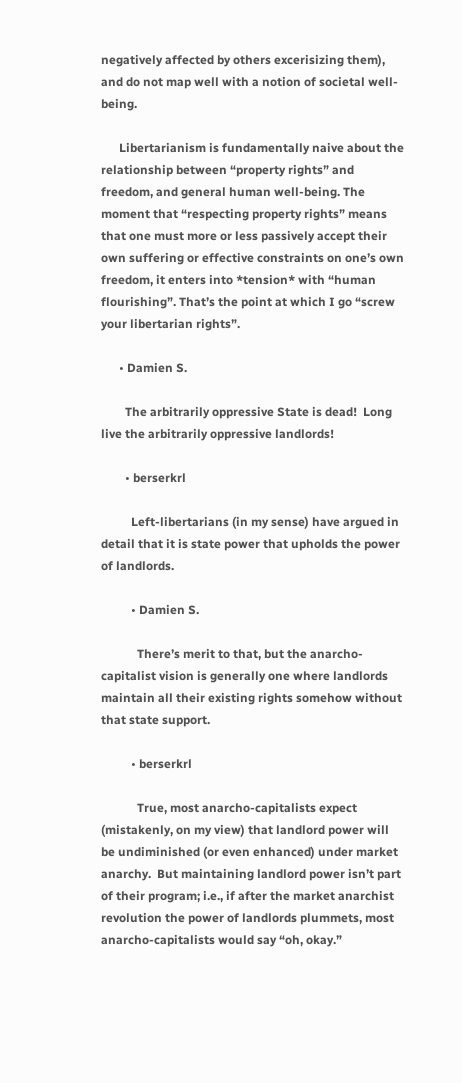negatively affected by others excerisizing them), and do not map well with a notion of societal well-being.

      Libertarianism is fundamentally naive about the relationship between “property rights” and freedom, and general human well-being. The moment that “respecting property rights” means that one must more or less passively accept their own suffering or effective constraints on one’s own freedom, it enters into *tension* with “human flourishing”. That’s the point at which I go “screw your libertarian rights”.

      • Damien S.

        The arbitrarily oppressive State is dead!  Long live the arbitrarily oppressive landlords!

        • berserkrl

          Left-libertarians (in my sense) have argued in detail that it is state power that upholds the power of landlords.

          • Damien S.

            There’s merit to that, but the anarcho-capitalist vision is generally one where landlords maintain all their existing rights somehow without that state support.

          • berserkrl

            True, most anarcho-capitalists expect (mistakenly, on my view) that landlord power will be undiminished (or even enhanced) under market anarchy.  But maintaining landlord power isn’t part of their program; i.e., if after the market anarchist revolution the power of landlords plummets, most anarcho-capitalists would say “oh, okay.”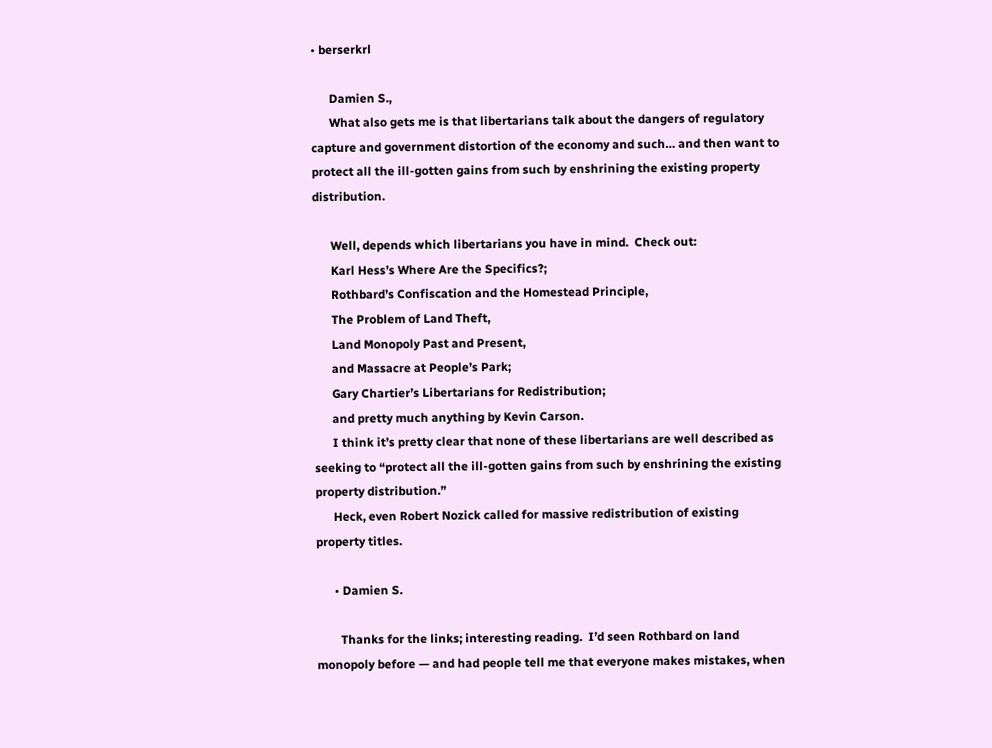• berserkrl

      Damien S.,
      What also gets me is that libertarians talk about the dangers of regulatory capture and government distortion of the economy and such… and then want to protect all the ill-gotten gains from such by enshrining the existing property distribution.

      Well, depends which libertarians you have in mind.  Check out:
      Karl Hess’s Where Are the Specifics?;
      Rothbard’s Confiscation and the Homestead Principle,
      The Problem of Land Theft,
      Land Monopoly Past and Present,
      and Massacre at People’s Park;
      Gary Chartier’s Libertarians for Redistribution;
      and pretty much anything by Kevin Carson.
      I think it’s pretty clear that none of these libertarians are well described as seeking to “protect all the ill-gotten gains from such by enshrining the existing property distribution.”
      Heck, even Robert Nozick called for massive redistribution of existing property titles.

      • Damien S.

        Thanks for the links; interesting reading.  I’d seen Rothbard on land monopoly before — and had people tell me that everyone makes mistakes, when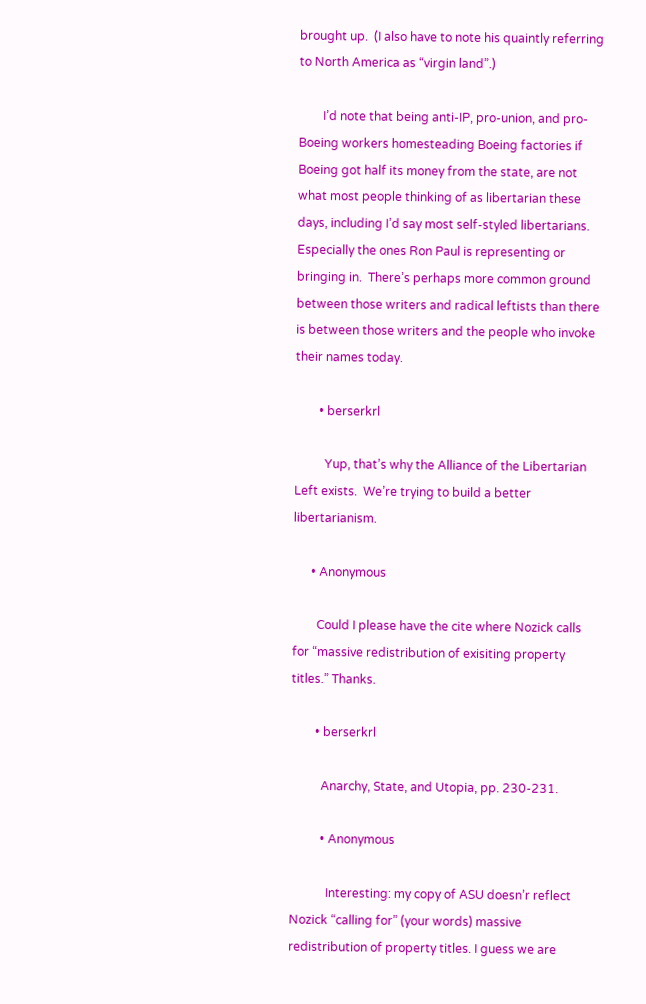brought up.  (I also have to note his quaintly referring to North America as “virgin land”.)

        I’d note that being anti-IP, pro-union, and pro- Boeing workers homesteading Boeing factories if Boeing got half its money from the state, are not what most people thinking of as libertarian these days, including I’d say most self-styled libertarians.  Especially the ones Ron Paul is representing or bringing in.  There’s perhaps more common ground between those writers and radical leftists than there is between those writers and the people who invoke their names today.

        • berserkrl

          Yup, that’s why the Alliance of the Libertarian Left exists.  We’re trying to build a better libertarianism.

      • Anonymous

        Could I please have the cite where Nozick calls for “massive redistribution of exisiting property titles.” Thanks.

        • berserkrl

          Anarchy, State, and Utopia, pp. 230-231.

          • Anonymous

            Interesting: my copy of ASU doesn’r reflect Nozick “calling for” (your words) massive redistribution of property titles. I guess we are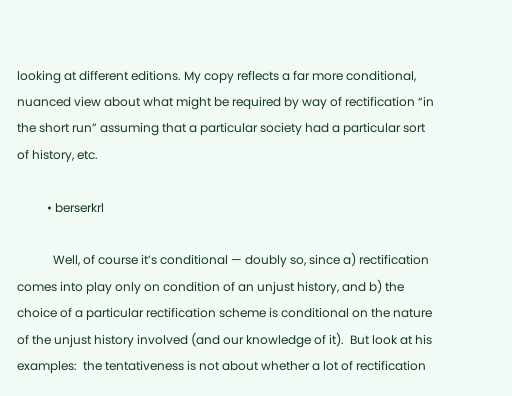looking at different editions. My copy reflects a far more conditional, nuanced view about what might be required by way of rectification “in the short run” assuming that a particular society had a particular sort of history, etc.

          • berserkrl

            Well, of course it’s conditional — doubly so, since a) rectification comes into play only on condition of an unjust history, and b) the choice of a particular rectification scheme is conditional on the nature of the unjust history involved (and our knowledge of it).  But look at his examples:  the tentativeness is not about whether a lot of rectification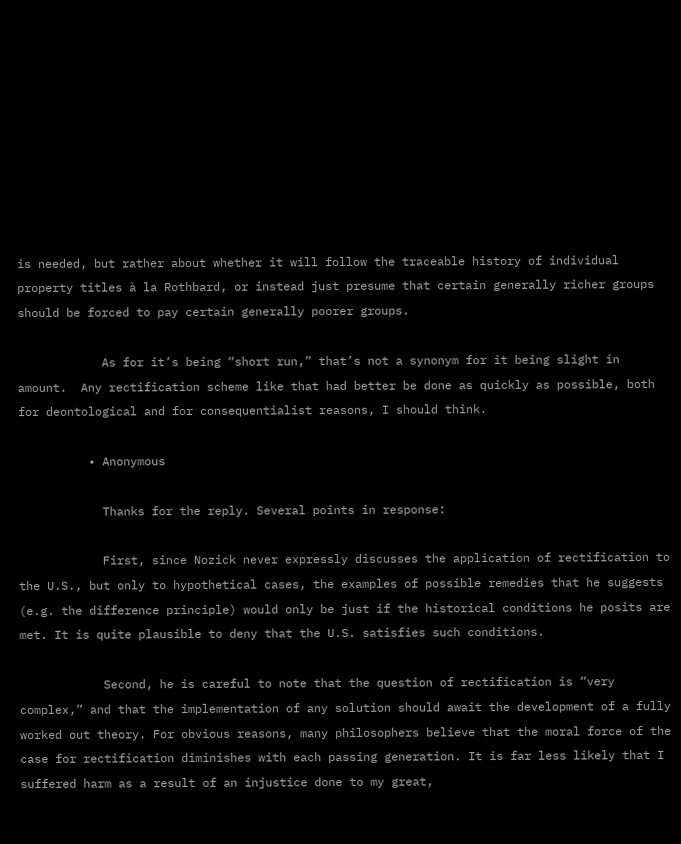is needed, but rather about whether it will follow the traceable history of individual property titles à la Rothbard, or instead just presume that certain generally richer groups should be forced to pay certain generally poorer groups.

            As for it’s being “short run,” that’s not a synonym for it being slight in amount.  Any rectification scheme like that had better be done as quickly as possible, both for deontological and for consequentialist reasons, I should think.

          • Anonymous

            Thanks for the reply. Several points in response:

            First, since Nozick never expressly discusses the application of rectification to the U.S., but only to hypothetical cases, the examples of possible remedies that he suggests (e.g. the difference principle) would only be just if the historical conditions he posits are met. It is quite plausible to deny that the U.S. satisfies such conditions.

            Second, he is careful to note that the question of rectification is “very complex,” and that the implementation of any solution should await the development of a fully worked out theory. For obvious reasons, many philosophers believe that the moral force of the case for rectification diminishes with each passing generation. It is far less likely that I suffered harm as a result of an injustice done to my great,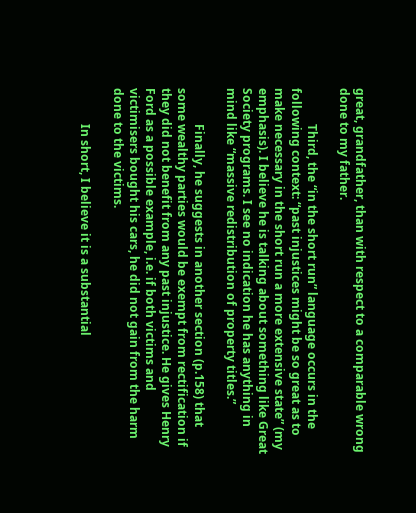great, grandfather, than with respect to a comparable wrong done to my father.

            Third, the “in the short run” language occurs in the following context: “past injustices might be so great as to make necessary in the short run a more extensive state” (my emphasis). I believe he is talking about something like Great Society programs. I see no indication he has anything in mind like “massive redistribution of property titles.”

            Finally, he suggests in another section (p.158) that some wealthy parties would be exempt from rectification if they did not benefit from any past injustice. He gives Henry Ford as a possible example, i.e. if both victims and victimisers bought his cars, he did not gain from the harm done to the victims.

            In short, I believe it is a substantial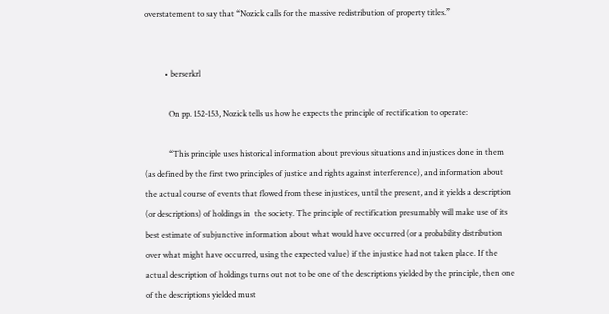overstatement to say that “Nozick calls for the massive redistribution of property titles.”


          • berserkrl

            On pp. 152-153, Nozick tells us how he expects the principle of rectification to operate:

            “This principle uses historical information about previous situations and injustices done in them (as defined by the first two principles of justice and rights against interference), and information about the actual course of events that flowed from these injustices, until the present, and it yields a description (or descriptions) of holdings in  the society. The principle of rectification presumably will make use of its best estimate of subjunctive information about what would have occurred (or a probability distribution over what might have occurred, using the expected value) if the injustice had not taken place. If the actual description of holdings turns out not to be one of the descriptions yielded by the principle, then one of the descriptions yielded must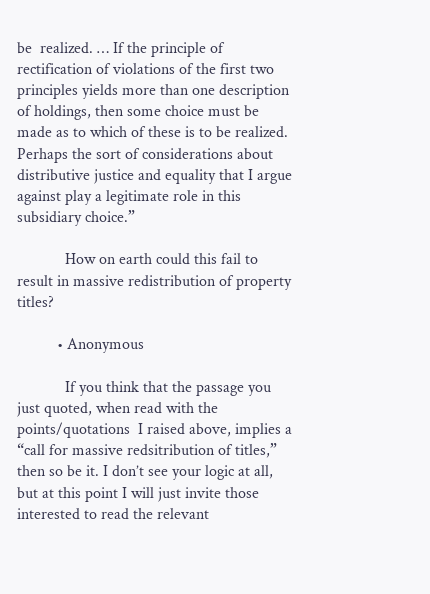be  realized. … If the principle of rectification of violations of the first two principles yields more than one description of holdings, then some choice must be made as to which of these is to be realized. Perhaps the sort of considerations about distributive justice and equality that I argue against play a legitimate role in this subsidiary choice.”

            How on earth could this fail to result in massive redistribution of property titles?

          • Anonymous

            If you think that the passage you just quoted, when read with the points/quotations  I raised above, implies a “call for massive redsitribution of titles,” then so be it. I don’t see your logic at all, but at this point I will just invite those interested to read the relevant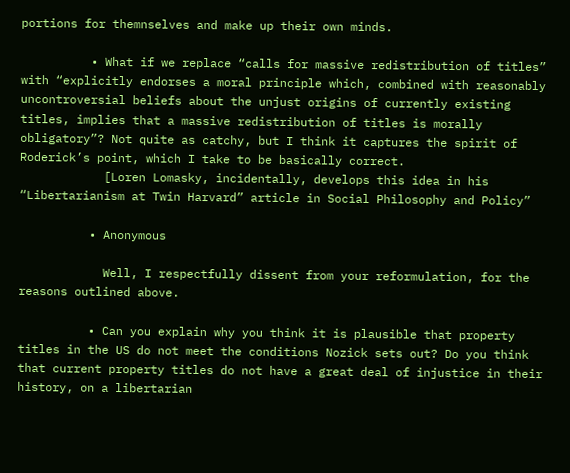portions for themnselves and make up their own minds.

          • What if we replace “calls for massive redistribution of titles” with “explicitly endorses a moral principle which, combined with reasonably uncontroversial beliefs about the unjust origins of currently existing titles, implies that a massive redistribution of titles is morally obligatory”? Not quite as catchy, but I think it captures the spirit of Roderick’s point, which I take to be basically correct.
            [Loren Lomasky, incidentally, develops this idea in his “Libertarianism at Twin Harvard” article in Social Philosophy and Policy”

          • Anonymous

            Well, I respectfully dissent from your reformulation, for the reasons outlined above.

          • Can you explain why you think it is plausible that property titles in the US do not meet the conditions Nozick sets out? Do you think that current property titles do not have a great deal of injustice in their history, on a libertarian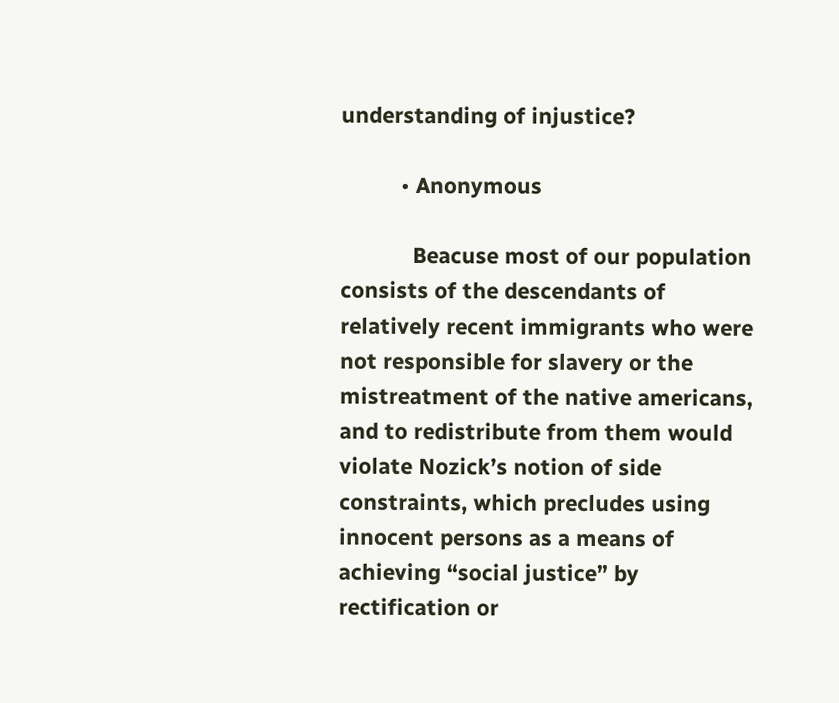understanding of injustice?

          • Anonymous

            Beacuse most of our population consists of the descendants of relatively recent immigrants who were not responsible for slavery or the mistreatment of the native americans, and to redistribute from them would violate Nozick’s notion of side constraints, which precludes using innocent persons as a means of achieving “social justice” by rectification or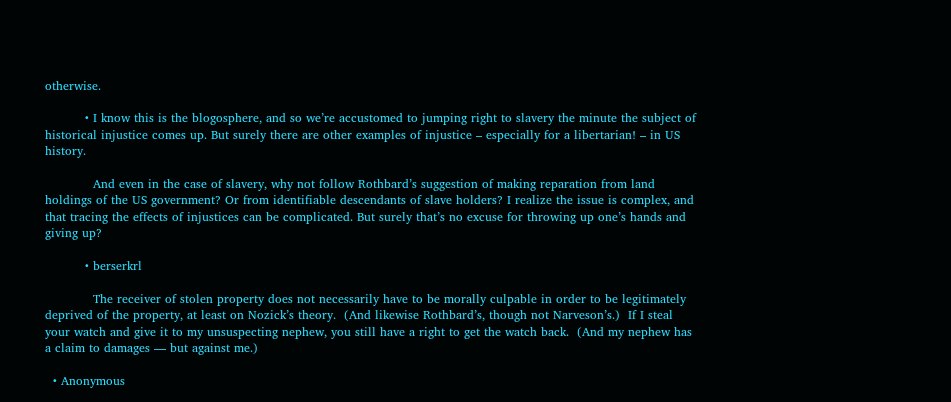otherwise.

          • I know this is the blogosphere, and so we’re accustomed to jumping right to slavery the minute the subject of historical injustice comes up. But surely there are other examples of injustice – especially for a libertarian! – in US history.

            And even in the case of slavery, why not follow Rothbard’s suggestion of making reparation from land holdings of the US government? Or from identifiable descendants of slave holders? I realize the issue is complex, and that tracing the effects of injustices can be complicated. But surely that’s no excuse for throwing up one’s hands and giving up?

          • berserkrl

            The receiver of stolen property does not necessarily have to be morally culpable in order to be legitimately deprived of the property, at least on Nozick’s theory.  (And likewise Rothbard’s, though not Narveson’s.)  If I steal your watch and give it to my unsuspecting nephew, you still have a right to get the watch back.  (And my nephew has a claim to damages — but against me.)

  • Anonymous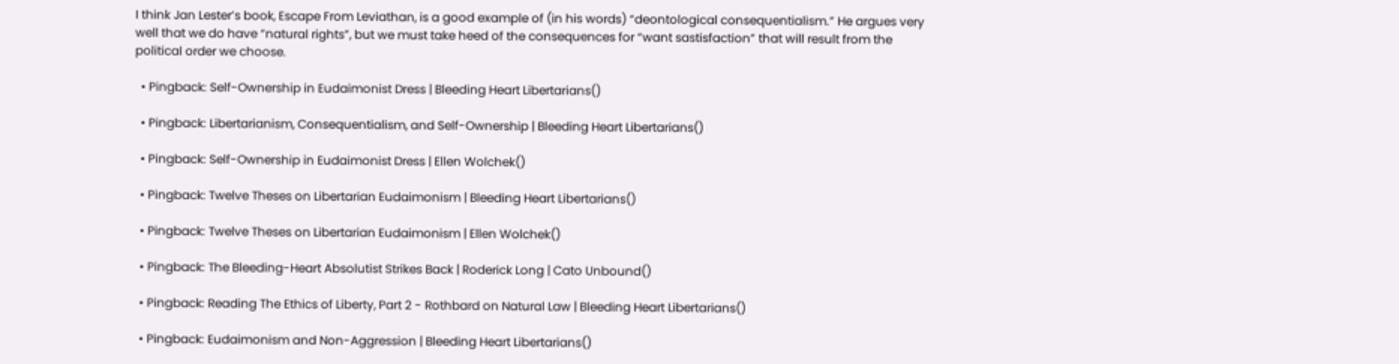I think Jan Lester’s book, Escape From Leviathan, is a good example of (in his words) “deontological consequentialism.” He argues very well that we do have “natural rights”, but we must take heed of the consequences for “want sastisfaction” that will result from the political order we choose.

  • Pingback: Self-Ownership in Eudaimonist Dress | Bleeding Heart Libertarians()

  • Pingback: Libertarianism, Consequentialism, and Self-Ownership | Bleeding Heart Libertarians()

  • Pingback: Self-Ownership in Eudaimonist Dress | Ellen Wolchek()

  • Pingback: Twelve Theses on Libertarian Eudaimonism | Bleeding Heart Libertarians()

  • Pingback: Twelve Theses on Libertarian Eudaimonism | Ellen Wolchek()

  • Pingback: The Bleeding-Heart Absolutist Strikes Back | Roderick Long | Cato Unbound()

  • Pingback: Reading The Ethics of Liberty, Part 2 - Rothbard on Natural Law | Bleeding Heart Libertarians()

  • Pingback: Eudaimonism and Non-Aggression | Bleeding Heart Libertarians()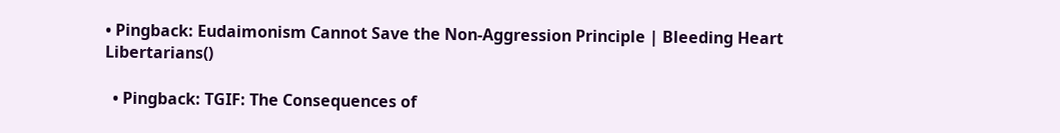• Pingback: Eudaimonism Cannot Save the Non-Aggression Principle | Bleeding Heart Libertarians()

  • Pingback: TGIF: The Consequences of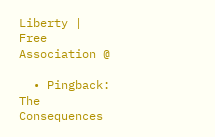Liberty | Free Association @

  • Pingback: The Consequences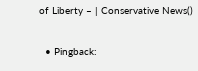of Liberty – | Conservative News()

  • Pingback: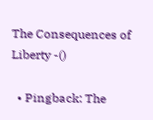The Consequences of Liberty -()

  • Pingback: The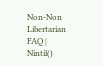Non-Non Libertarian FAQ | Nintil()